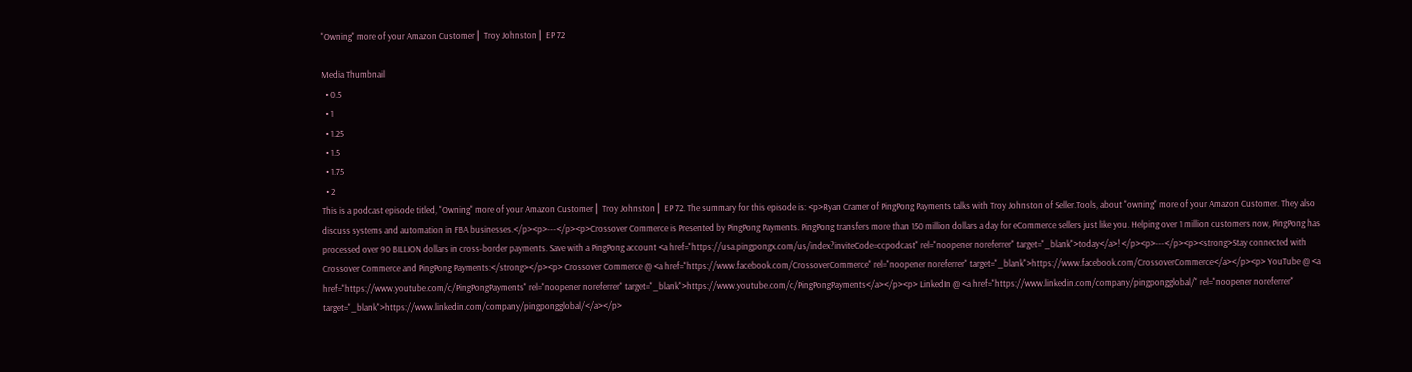"Owning" more of your Amazon Customer ⎜ Troy Johnston ⎜ EP 72

Media Thumbnail
  • 0.5
  • 1
  • 1.25
  • 1.5
  • 1.75
  • 2
This is a podcast episode titled, "Owning" more of your Amazon Customer ⎜ Troy Johnston ⎜ EP 72. The summary for this episode is: <p>Ryan Cramer of PingPong Payments talks with Troy Johnston of Seller.Tools, about "owning" more of your Amazon Customer. They also discuss systems and automation in FBA businesses.</p><p>---</p><p>Crossover Commerce is Presented by PingPong Payments. PingPong transfers more than 150 million dollars a day for eCommerce sellers just like you. Helping over 1 million customers now, PingPong has processed over 90 BILLION dollars in cross-border payments. Save with a PingPong account <a href="https://usa.pingpongx.com/us/index?inviteCode=ccpodcast" rel="noopener noreferrer" target="_blank">today</a>! </p><p>---</p><p><strong>Stay connected with Crossover Commerce and PingPong Payments:</strong></p><p> Crossover Commerce @ <a href="https://www.facebook.com/CrossoverCommerce" rel="noopener noreferrer" target="_blank">https://www.facebook.com/CrossoverCommerce</a></p><p> YouTube @ <a href="https://www.youtube.com/c/PingPongPayments" rel="noopener noreferrer" target="_blank">https://www.youtube.com/c/PingPongPayments</a></p><p> LinkedIn @ <a href="https://www.linkedin.com/company/pingpongglobal/" rel="noopener noreferrer" target="_blank">https://www.linkedin.com/company/pingpongglobal/</a></p>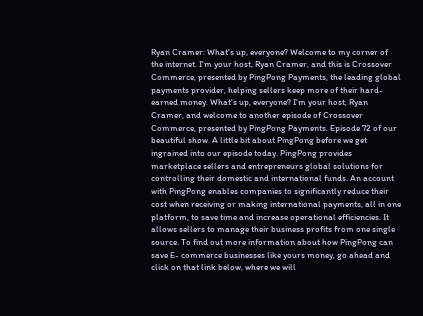Ryan Cramer: What's up, everyone? Welcome to my corner of the internet. I'm your host, Ryan Cramer, and this is Crossover Commerce, presented by PingPong Payments, the leading global payments provider, helping sellers keep more of their hard- earned money. What's up, everyone? I'm your host, Ryan Cramer, and welcome to another episode of Crossover Commerce, presented by PingPong Payments. Episode 72 of our beautiful show. A little bit about PingPong before we get ingrained into our episode today. PingPong provides marketplace sellers and entrepreneurs global solutions for controlling their domestic and international funds. An account with PingPong enables companies to significantly reduce their cost when receiving or making international payments, all in one platform, to save time and increase operational efficiencies. It allows sellers to manage their business profits from one single source. To find out more information about how PingPong can save E- commerce businesses like yours money, go ahead and click on that link below, where we will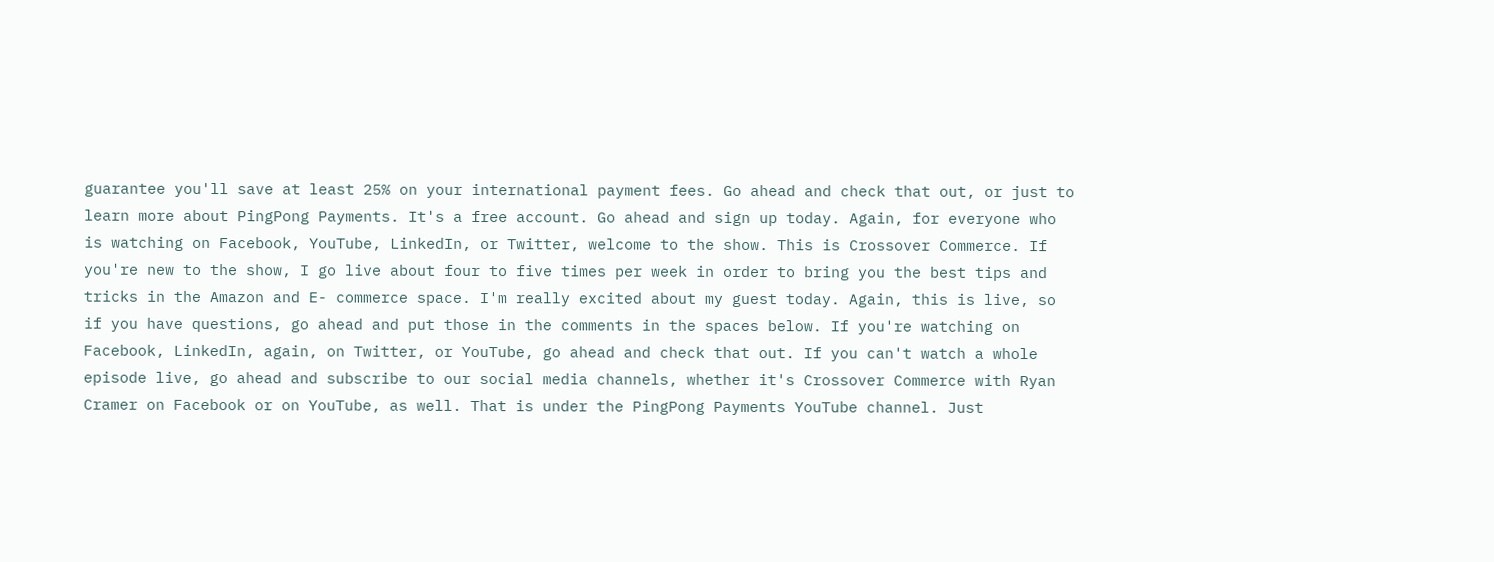guarantee you'll save at least 25% on your international payment fees. Go ahead and check that out, or just to learn more about PingPong Payments. It's a free account. Go ahead and sign up today. Again, for everyone who is watching on Facebook, YouTube, LinkedIn, or Twitter, welcome to the show. This is Crossover Commerce. If you're new to the show, I go live about four to five times per week in order to bring you the best tips and tricks in the Amazon and E- commerce space. I'm really excited about my guest today. Again, this is live, so if you have questions, go ahead and put those in the comments in the spaces below. If you're watching on Facebook, LinkedIn, again, on Twitter, or YouTube, go ahead and check that out. If you can't watch a whole episode live, go ahead and subscribe to our social media channels, whether it's Crossover Commerce with Ryan Cramer on Facebook or on YouTube, as well. That is under the PingPong Payments YouTube channel. Just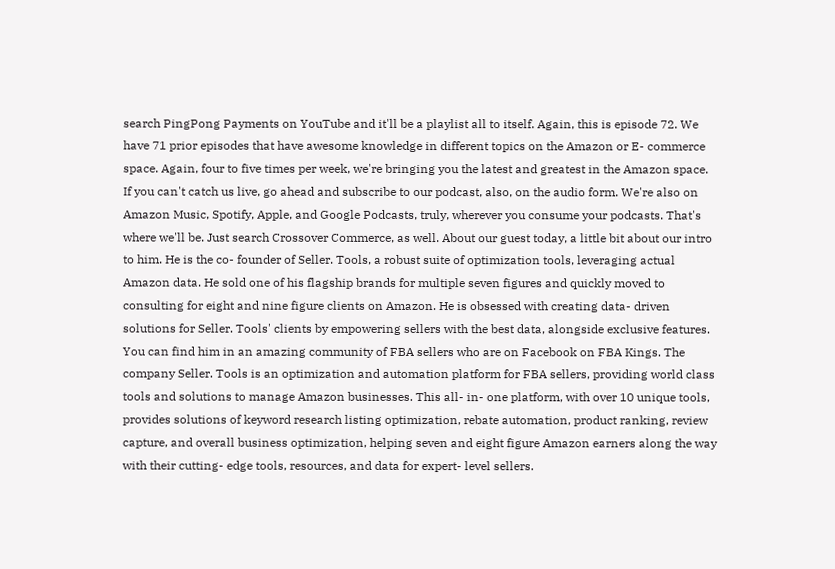search PingPong Payments on YouTube and it'll be a playlist all to itself. Again, this is episode 72. We have 71 prior episodes that have awesome knowledge in different topics on the Amazon or E- commerce space. Again, four to five times per week, we're bringing you the latest and greatest in the Amazon space. If you can't catch us live, go ahead and subscribe to our podcast, also, on the audio form. We're also on Amazon Music, Spotify, Apple, and Google Podcasts, truly, wherever you consume your podcasts. That's where we'll be. Just search Crossover Commerce, as well. About our guest today, a little bit about our intro to him. He is the co- founder of Seller. Tools, a robust suite of optimization tools, leveraging actual Amazon data. He sold one of his flagship brands for multiple seven figures and quickly moved to consulting for eight and nine figure clients on Amazon. He is obsessed with creating data- driven solutions for Seller. Tools' clients by empowering sellers with the best data, alongside exclusive features. You can find him in an amazing community of FBA sellers who are on Facebook on FBA Kings. The company Seller. Tools is an optimization and automation platform for FBA sellers, providing world class tools and solutions to manage Amazon businesses. This all- in- one platform, with over 10 unique tools, provides solutions of keyword research listing optimization, rebate automation, product ranking, review capture, and overall business optimization, helping seven and eight figure Amazon earners along the way with their cutting- edge tools, resources, and data for expert- level sellers.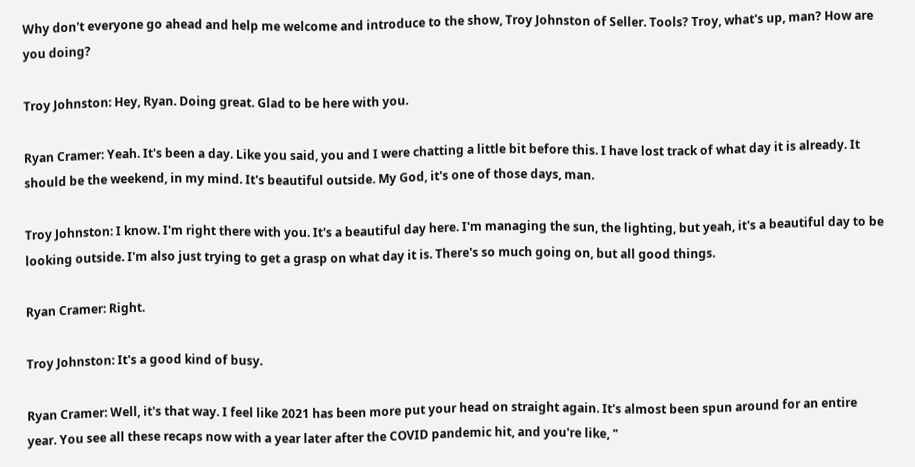Why don't everyone go ahead and help me welcome and introduce to the show, Troy Johnston of Seller. Tools? Troy, what's up, man? How are you doing?

Troy Johnston: Hey, Ryan. Doing great. Glad to be here with you.

Ryan Cramer: Yeah. It's been a day. Like you said, you and I were chatting a little bit before this. I have lost track of what day it is already. It should be the weekend, in my mind. It's beautiful outside. My God, it's one of those days, man.

Troy Johnston: I know. I'm right there with you. It's a beautiful day here. I'm managing the sun, the lighting, but yeah, it's a beautiful day to be looking outside. I'm also just trying to get a grasp on what day it is. There's so much going on, but all good things.

Ryan Cramer: Right.

Troy Johnston: It's a good kind of busy.

Ryan Cramer: Well, it's that way. I feel like 2021 has been more put your head on straight again. It's almost been spun around for an entire year. You see all these recaps now with a year later after the COVID pandemic hit, and you're like, "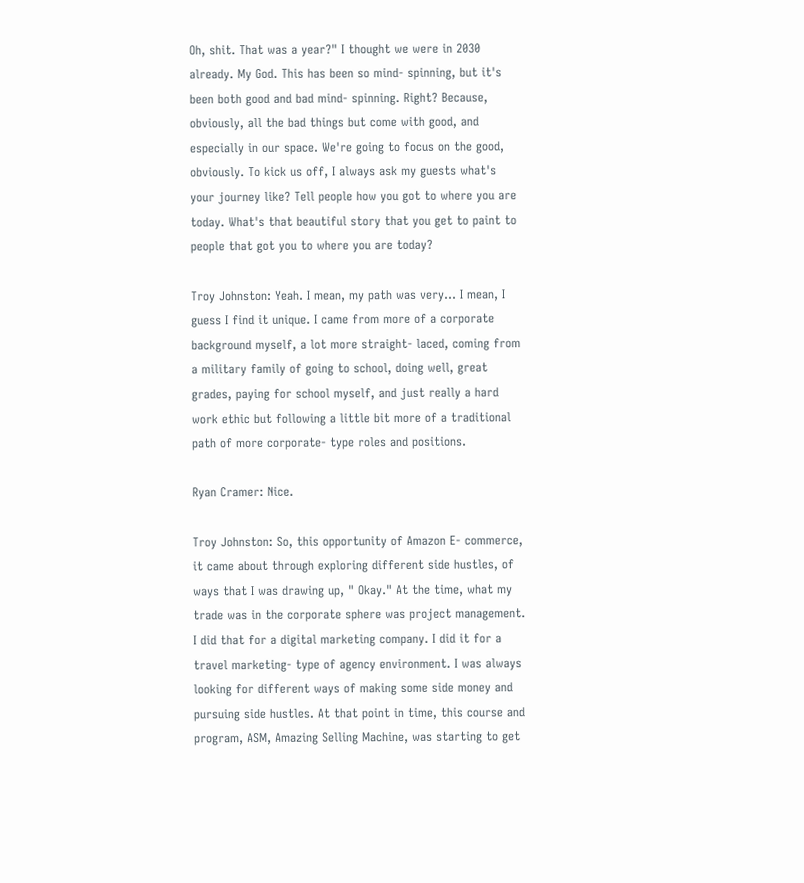Oh, shit. That was a year?" I thought we were in 2030 already. My God. This has been so mind- spinning, but it's been both good and bad mind- spinning. Right? Because, obviously, all the bad things but come with good, and especially in our space. We're going to focus on the good, obviously. To kick us off, I always ask my guests what's your journey like? Tell people how you got to where you are today. What's that beautiful story that you get to paint to people that got you to where you are today?

Troy Johnston: Yeah. I mean, my path was very... I mean, I guess I find it unique. I came from more of a corporate background myself, a lot more straight- laced, coming from a military family of going to school, doing well, great grades, paying for school myself, and just really a hard work ethic but following a little bit more of a traditional path of more corporate- type roles and positions.

Ryan Cramer: Nice.

Troy Johnston: So, this opportunity of Amazon E- commerce, it came about through exploring different side hustles, of ways that I was drawing up, " Okay." At the time, what my trade was in the corporate sphere was project management. I did that for a digital marketing company. I did it for a travel marketing- type of agency environment. I was always looking for different ways of making some side money and pursuing side hustles. At that point in time, this course and program, ASM, Amazing Selling Machine, was starting to get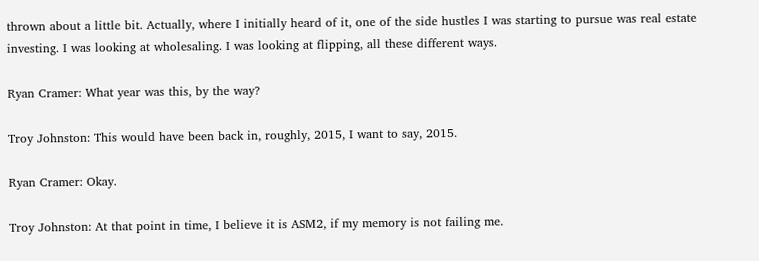thrown about a little bit. Actually, where I initially heard of it, one of the side hustles I was starting to pursue was real estate investing. I was looking at wholesaling. I was looking at flipping, all these different ways.

Ryan Cramer: What year was this, by the way?

Troy Johnston: This would have been back in, roughly, 2015, I want to say, 2015.

Ryan Cramer: Okay.

Troy Johnston: At that point in time, I believe it is ASM2, if my memory is not failing me.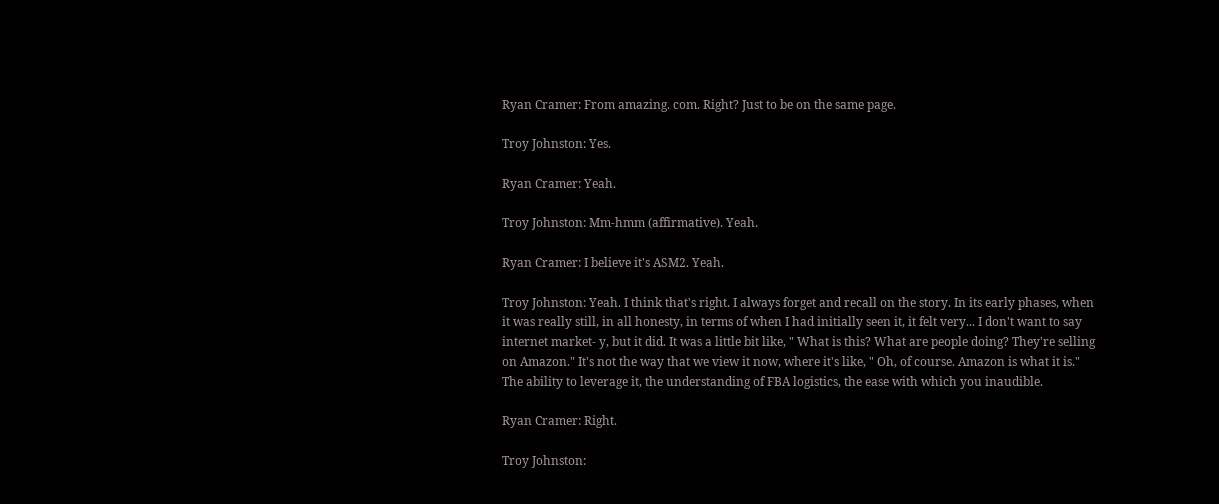Ryan Cramer: From amazing. com. Right? Just to be on the same page.

Troy Johnston: Yes.

Ryan Cramer: Yeah.

Troy Johnston: Mm-hmm (affirmative). Yeah.

Ryan Cramer: I believe it's ASM2. Yeah.

Troy Johnston: Yeah. I think that's right. I always forget and recall on the story. In its early phases, when it was really still, in all honesty, in terms of when I had initially seen it, it felt very... I don't want to say internet market- y, but it did. It was a little bit like, " What is this? What are people doing? They're selling on Amazon." It's not the way that we view it now, where it's like, " Oh, of course. Amazon is what it is." The ability to leverage it, the understanding of FBA logistics, the ease with which you inaudible.

Ryan Cramer: Right.

Troy Johnston: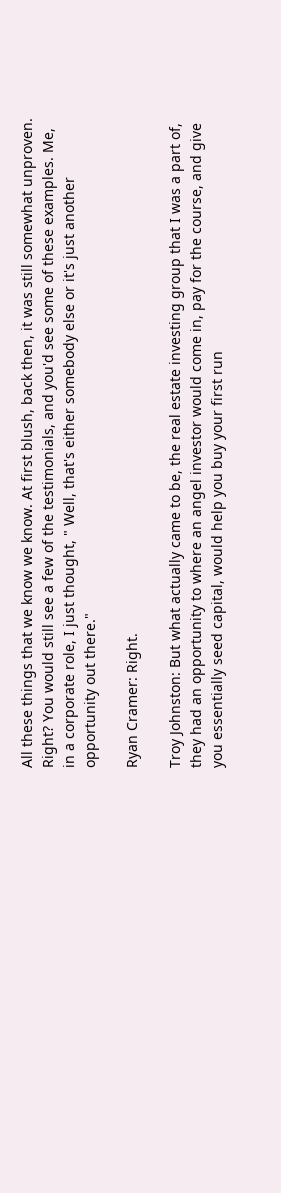All these things that we know we know. At first blush, back then, it was still somewhat unproven. Right? You would still see a few of the testimonials, and you'd see some of these examples. Me, in a corporate role, I just thought, " Well, that's either somebody else or it's just another opportunity out there."

Ryan Cramer: Right.

Troy Johnston: But what actually came to be, the real estate investing group that I was a part of, they had an opportunity to where an angel investor would come in, pay for the course, and give you essentially seed capital, would help you buy your first run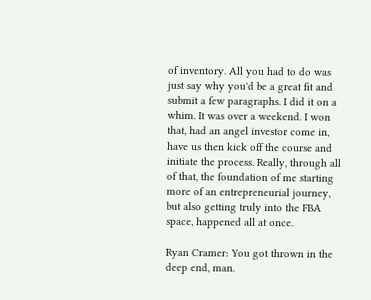of inventory. All you had to do was just say why you'd be a great fit and submit a few paragraphs. I did it on a whim. It was over a weekend. I won that, had an angel investor come in, have us then kick off the course and initiate the process. Really, through all of that, the foundation of me starting more of an entrepreneurial journey, but also getting truly into the FBA space, happened all at once.

Ryan Cramer: You got thrown in the deep end, man.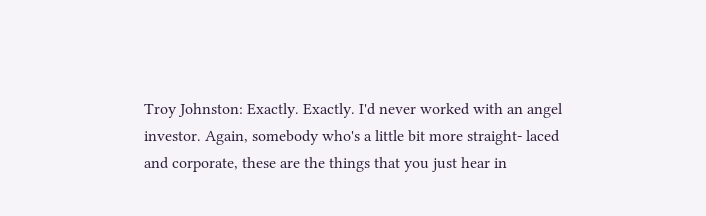Troy Johnston: Exactly. Exactly. I'd never worked with an angel investor. Again, somebody who's a little bit more straight- laced and corporate, these are the things that you just hear in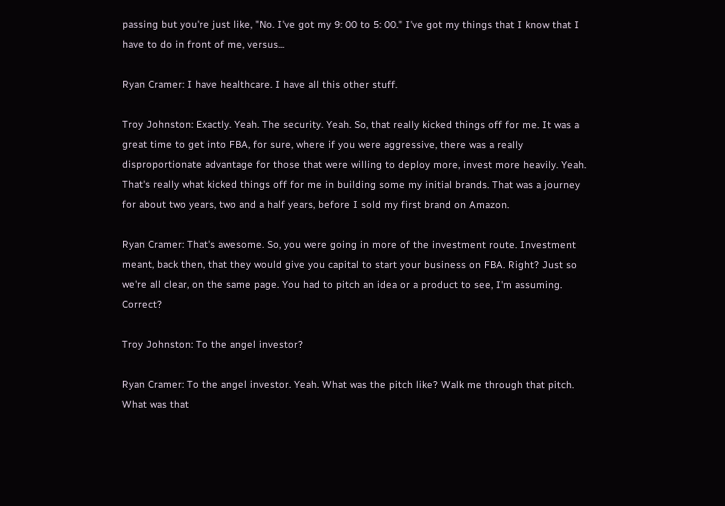passing but you're just like, "No. I've got my 9: 00 to 5: 00." I've got my things that I know that I have to do in front of me, versus...

Ryan Cramer: I have healthcare. I have all this other stuff.

Troy Johnston: Exactly. Yeah. The security. Yeah. So, that really kicked things off for me. It was a great time to get into FBA, for sure, where if you were aggressive, there was a really disproportionate advantage for those that were willing to deploy more, invest more heavily. Yeah. That's really what kicked things off for me in building some my initial brands. That was a journey for about two years, two and a half years, before I sold my first brand on Amazon.

Ryan Cramer: That's awesome. So, you were going in more of the investment route. Investment meant, back then, that they would give you capital to start your business on FBA. Right? Just so we're all clear, on the same page. You had to pitch an idea or a product to see, I'm assuming. Correct?

Troy Johnston: To the angel investor?

Ryan Cramer: To the angel investor. Yeah. What was the pitch like? Walk me through that pitch. What was that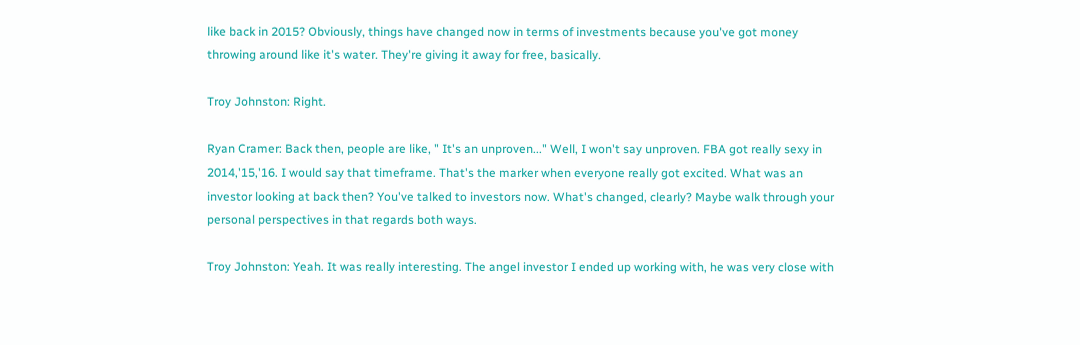like back in 2015? Obviously, things have changed now in terms of investments because you've got money throwing around like it's water. They're giving it away for free, basically.

Troy Johnston: Right.

Ryan Cramer: Back then, people are like, " It's an unproven..." Well, I won't say unproven. FBA got really sexy in 2014,'15,'16. I would say that timeframe. That's the marker when everyone really got excited. What was an investor looking at back then? You've talked to investors now. What's changed, clearly? Maybe walk through your personal perspectives in that regards both ways.

Troy Johnston: Yeah. It was really interesting. The angel investor I ended up working with, he was very close with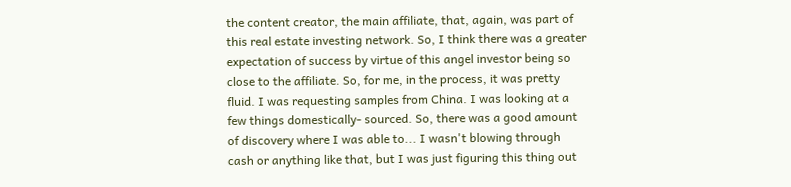the content creator, the main affiliate, that, again, was part of this real estate investing network. So, I think there was a greater expectation of success by virtue of this angel investor being so close to the affiliate. So, for me, in the process, it was pretty fluid. I was requesting samples from China. I was looking at a few things domestically- sourced. So, there was a good amount of discovery where I was able to... I wasn't blowing through cash or anything like that, but I was just figuring this thing out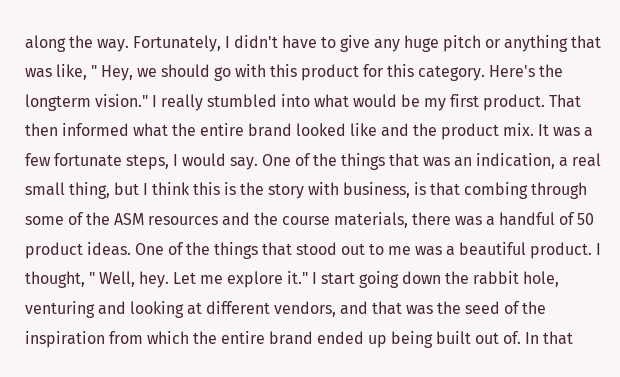along the way. Fortunately, I didn't have to give any huge pitch or anything that was like, " Hey, we should go with this product for this category. Here's the longterm vision." I really stumbled into what would be my first product. That then informed what the entire brand looked like and the product mix. It was a few fortunate steps, I would say. One of the things that was an indication, a real small thing, but I think this is the story with business, is that combing through some of the ASM resources and the course materials, there was a handful of 50 product ideas. One of the things that stood out to me was a beautiful product. I thought, " Well, hey. Let me explore it." I start going down the rabbit hole, venturing and looking at different vendors, and that was the seed of the inspiration from which the entire brand ended up being built out of. In that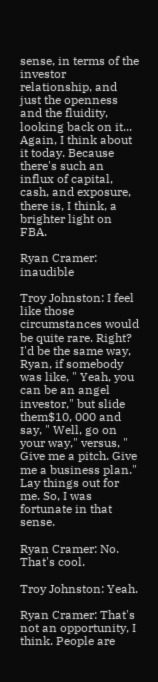sense, in terms of the investor relationship, and just the openness and the fluidity, looking back on it... Again, I think about it today. Because there's such an influx of capital, cash, and exposure, there is, I think, a brighter light on FBA.

Ryan Cramer: inaudible

Troy Johnston: I feel like those circumstances would be quite rare. Right? I'd be the same way, Ryan, if somebody was like, " Yeah, you can be an angel investor," but slide them$10, 000 and say, " Well, go on your way," versus, " Give me a pitch. Give me a business plan." Lay things out for me. So, I was fortunate in that sense.

Ryan Cramer: No. That's cool.

Troy Johnston: Yeah.

Ryan Cramer: That's not an opportunity, I think. People are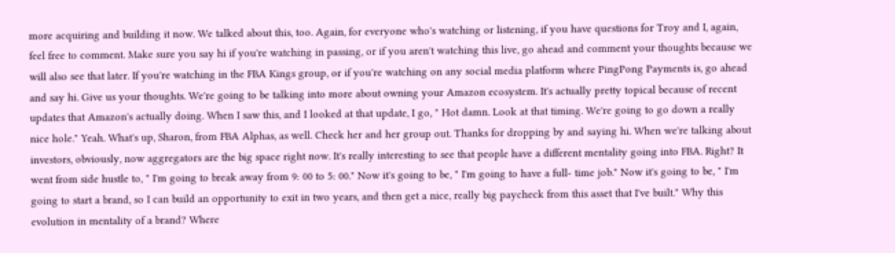more acquiring and building it now. We talked about this, too. Again, for everyone who's watching or listening, if you have questions for Troy and I, again, feel free to comment. Make sure you say hi if you're watching in passing, or if you aren't watching this live, go ahead and comment your thoughts because we will also see that later. If you're watching in the FBA Kings group, or if you're watching on any social media platform where PingPong Payments is, go ahead and say hi. Give us your thoughts. We're going to be talking into more about owning your Amazon ecosystem. It's actually pretty topical because of recent updates that Amazon's actually doing. When I saw this, and I looked at that update, I go, " Hot damn. Look at that timing. We're going to go down a really nice hole." Yeah. What's up, Sharon, from FBA Alphas, as well. Check her and her group out. Thanks for dropping by and saying hi. When we're talking about investors, obviously, now aggregators are the big space right now. It's really interesting to see that people have a different mentality going into FBA. Right? It went from side hustle to, " I'm going to break away from 9: 00 to 5: 00." Now it's going to be, " I'm going to have a full- time job." Now it's going to be, " I'm going to start a brand, so I can build an opportunity to exit in two years, and then get a nice, really big paycheck from this asset that I've built." Why this evolution in mentality of a brand? Where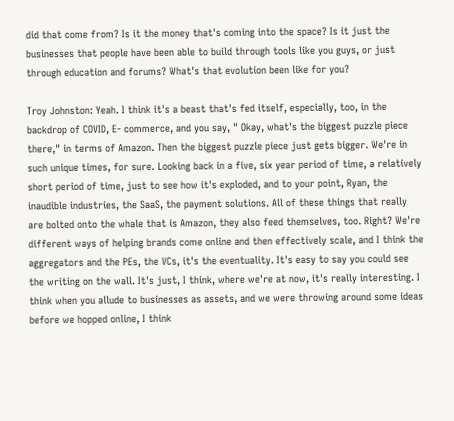did that come from? Is it the money that's coming into the space? Is it just the businesses that people have been able to build through tools like you guys, or just through education and forums? What's that evolution been like for you?

Troy Johnston: Yeah. I think it's a beast that's fed itself, especially, too, in the backdrop of COVID, E- commerce, and you say, " Okay, what's the biggest puzzle piece there," in terms of Amazon. Then the biggest puzzle piece just gets bigger. We're in such unique times, for sure. Looking back in a five, six year period of time, a relatively short period of time, just to see how it's exploded, and to your point, Ryan, the inaudible industries, the SaaS, the payment solutions. All of these things that really are bolted onto the whale that is Amazon, they also feed themselves, too. Right? We're different ways of helping brands come online and then effectively scale, and I think the aggregators and the PEs, the VCs, it's the eventuality. It's easy to say you could see the writing on the wall. It's just, I think, where we're at now, it's really interesting. I think when you allude to businesses as assets, and we were throwing around some ideas before we hopped online, I think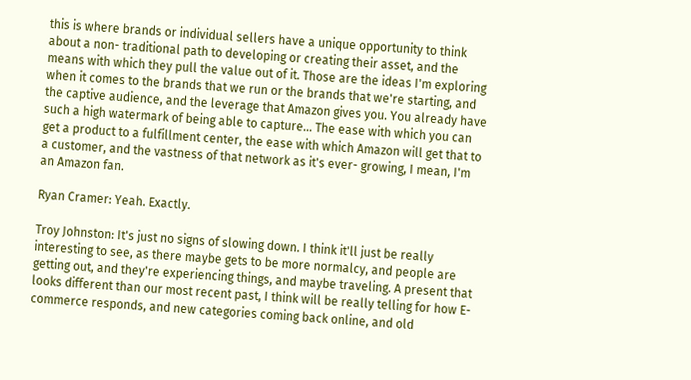this is where brands or individual sellers have a unique opportunity to think about a non- traditional path to developing or creating their asset, and the means with which they pull the value out of it. Those are the ideas I'm exploring when it comes to the brands that we run or the brands that we're starting, and the captive audience, and the leverage that Amazon gives you. You already have such a high watermark of being able to capture... The ease with which you can get a product to a fulfillment center, the ease with which Amazon will get that to a customer, and the vastness of that network as it's ever- growing, I mean, I'm an Amazon fan.

Ryan Cramer: Yeah. Exactly.

Troy Johnston: It's just no signs of slowing down. I think it'll just be really interesting to see, as there maybe gets to be more normalcy, and people are getting out, and they're experiencing things, and maybe traveling. A present that looks different than our most recent past, I think will be really telling for how E- commerce responds, and new categories coming back online, and old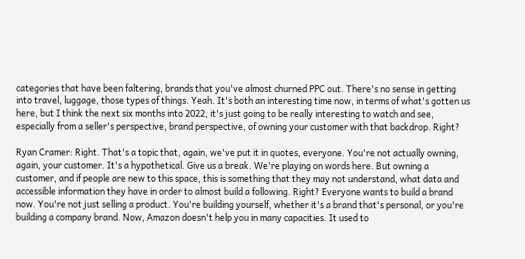categories that have been faltering, brands that you've almost churned PPC out. There's no sense in getting into travel, luggage, those types of things. Yeah. It's both an interesting time now, in terms of what's gotten us here, but I think the next six months into 2022, it's just going to be really interesting to watch and see, especially from a seller's perspective, brand perspective, of owning your customer with that backdrop. Right?

Ryan Cramer: Right. That's a topic that, again, we've put it in quotes, everyone. You're not actually owning, again, your customer. It's a hypothetical. Give us a break. We're playing on words here. But owning a customer, and if people are new to this space, this is something that they may not understand, what data and accessible information they have in order to almost build a following. Right? Everyone wants to build a brand now. You're not just selling a product. You're building yourself, whether it's a brand that's personal, or you're building a company brand. Now, Amazon doesn't help you in many capacities. It used to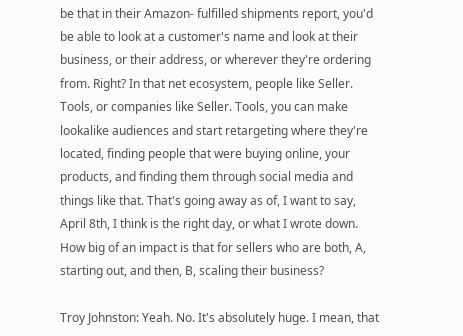be that in their Amazon- fulfilled shipments report, you'd be able to look at a customer's name and look at their business, or their address, or wherever they're ordering from. Right? In that net ecosystem, people like Seller. Tools, or companies like Seller. Tools, you can make lookalike audiences and start retargeting where they're located, finding people that were buying online, your products, and finding them through social media and things like that. That's going away as of, I want to say, April 8th, I think is the right day, or what I wrote down. How big of an impact is that for sellers who are both, A, starting out, and then, B, scaling their business?

Troy Johnston: Yeah. No. It's absolutely huge. I mean, that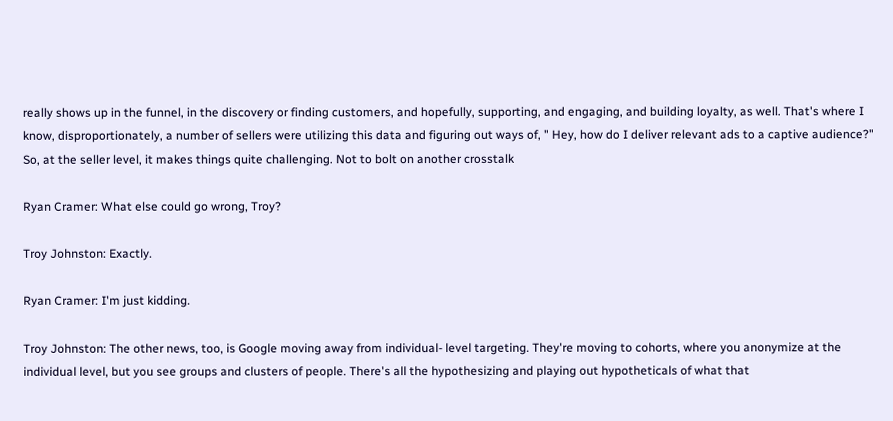really shows up in the funnel, in the discovery or finding customers, and hopefully, supporting, and engaging, and building loyalty, as well. That's where I know, disproportionately, a number of sellers were utilizing this data and figuring out ways of, " Hey, how do I deliver relevant ads to a captive audience?" So, at the seller level, it makes things quite challenging. Not to bolt on another crosstalk

Ryan Cramer: What else could go wrong, Troy?

Troy Johnston: Exactly.

Ryan Cramer: I'm just kidding.

Troy Johnston: The other news, too, is Google moving away from individual- level targeting. They're moving to cohorts, where you anonymize at the individual level, but you see groups and clusters of people. There's all the hypothesizing and playing out hypotheticals of what that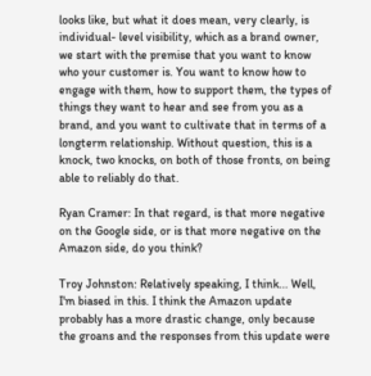looks like, but what it does mean, very clearly, is individual- level visibility, which as a brand owner, we start with the premise that you want to know who your customer is. You want to know how to engage with them, how to support them, the types of things they want to hear and see from you as a brand, and you want to cultivate that in terms of a longterm relationship. Without question, this is a knock, two knocks, on both of those fronts, on being able to reliably do that.

Ryan Cramer: In that regard, is that more negative on the Google side, or is that more negative on the Amazon side, do you think?

Troy Johnston: Relatively speaking, I think... Well, I'm biased in this. I think the Amazon update probably has a more drastic change, only because the groans and the responses from this update were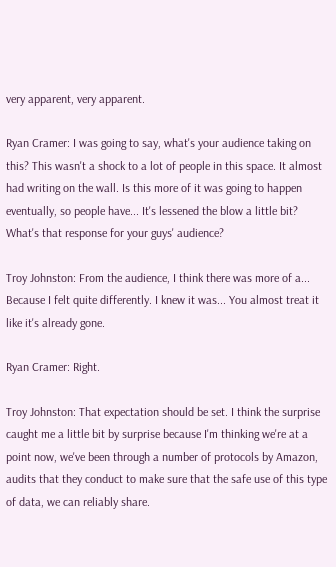very apparent, very apparent.

Ryan Cramer: I was going to say, what's your audience taking on this? This wasn't a shock to a lot of people in this space. It almost had writing on the wall. Is this more of it was going to happen eventually, so people have... It's lessened the blow a little bit? What's that response for your guys' audience?

Troy Johnston: From the audience, I think there was more of a... Because I felt quite differently. I knew it was... You almost treat it like it's already gone.

Ryan Cramer: Right.

Troy Johnston: That expectation should be set. I think the surprise caught me a little bit by surprise because I'm thinking we're at a point now, we've been through a number of protocols by Amazon, audits that they conduct to make sure that the safe use of this type of data, we can reliably share.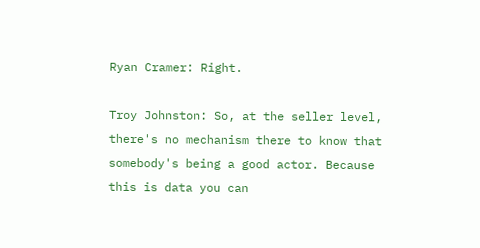Ryan Cramer: Right.

Troy Johnston: So, at the seller level, there's no mechanism there to know that somebody's being a good actor. Because this is data you can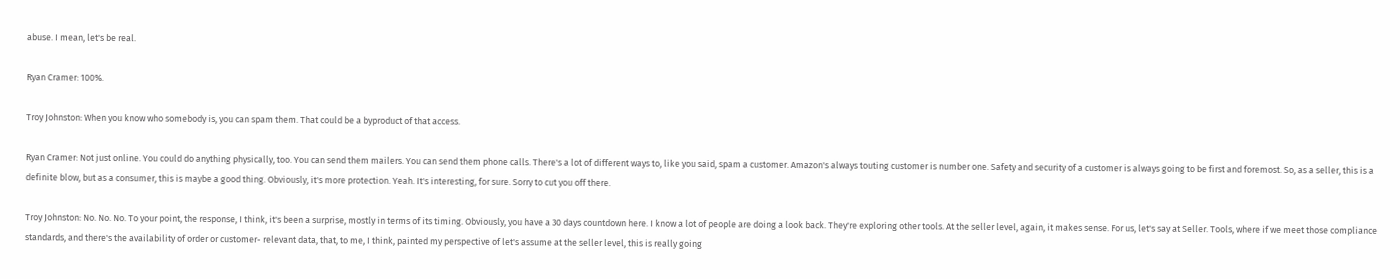abuse. I mean, let's be real.

Ryan Cramer: 100%.

Troy Johnston: When you know who somebody is, you can spam them. That could be a byproduct of that access.

Ryan Cramer: Not just online. You could do anything physically, too. You can send them mailers. You can send them phone calls. There's a lot of different ways to, like you said, spam a customer. Amazon's always touting customer is number one. Safety and security of a customer is always going to be first and foremost. So, as a seller, this is a definite blow, but as a consumer, this is maybe a good thing. Obviously, it's more protection. Yeah. It's interesting, for sure. Sorry to cut you off there.

Troy Johnston: No. No. No. To your point, the response, I think, it's been a surprise, mostly in terms of its timing. Obviously, you have a 30 days countdown here. I know a lot of people are doing a look back. They're exploring other tools. At the seller level, again, it makes sense. For us, let's say at Seller. Tools, where if we meet those compliance standards, and there's the availability of order or customer- relevant data, that, to me, I think, painted my perspective of let's assume at the seller level, this is really going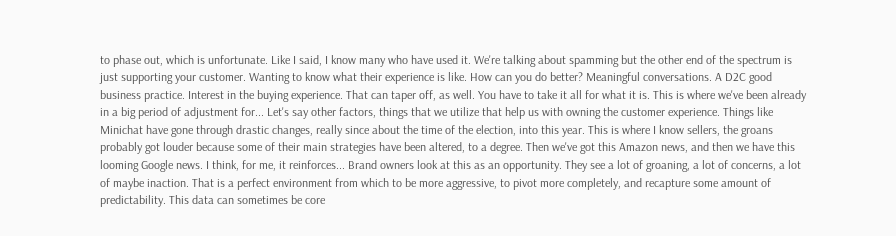to phase out, which is unfortunate. Like I said, I know many who have used it. We're talking about spamming but the other end of the spectrum is just supporting your customer. Wanting to know what their experience is like. How can you do better? Meaningful conversations. A D2C good business practice. Interest in the buying experience. That can taper off, as well. You have to take it all for what it is. This is where we've been already in a big period of adjustment for... Let's say other factors, things that we utilize that help us with owning the customer experience. Things like Minichat have gone through drastic changes, really since about the time of the election, into this year. This is where I know sellers, the groans probably got louder because some of their main strategies have been altered, to a degree. Then we've got this Amazon news, and then we have this looming Google news. I think, for me, it reinforces... Brand owners look at this as an opportunity. They see a lot of groaning, a lot of concerns, a lot of maybe inaction. That is a perfect environment from which to be more aggressive, to pivot more completely, and recapture some amount of predictability. This data can sometimes be core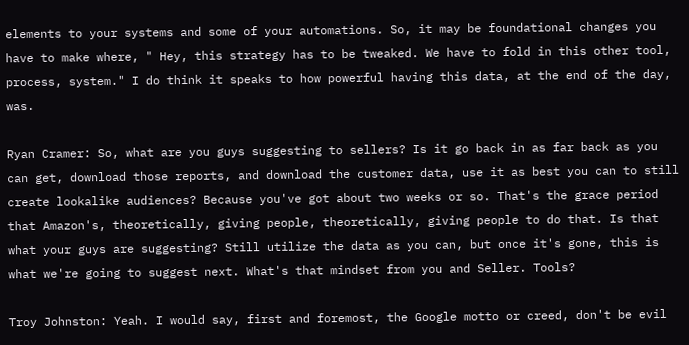elements to your systems and some of your automations. So, it may be foundational changes you have to make where, " Hey, this strategy has to be tweaked. We have to fold in this other tool, process, system." I do think it speaks to how powerful having this data, at the end of the day, was.

Ryan Cramer: So, what are you guys suggesting to sellers? Is it go back in as far back as you can get, download those reports, and download the customer data, use it as best you can to still create lookalike audiences? Because you've got about two weeks or so. That's the grace period that Amazon's, theoretically, giving people, theoretically, giving people to do that. Is that what your guys are suggesting? Still utilize the data as you can, but once it's gone, this is what we're going to suggest next. What's that mindset from you and Seller. Tools?

Troy Johnston: Yeah. I would say, first and foremost, the Google motto or creed, don't be evil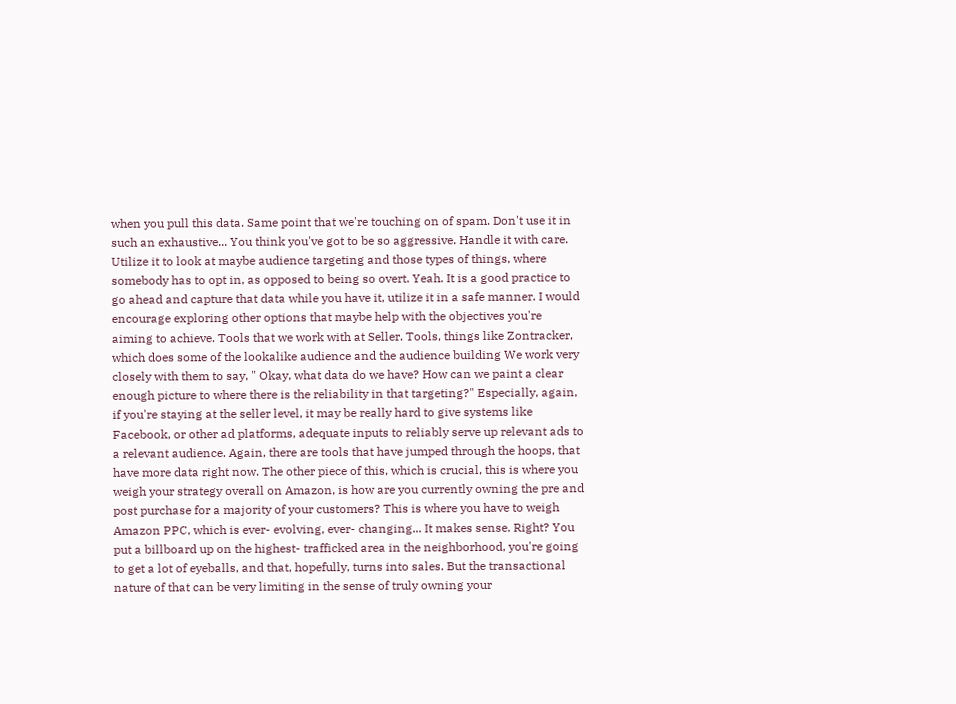when you pull this data. Same point that we're touching on of spam. Don't use it in such an exhaustive... You think you've got to be so aggressive. Handle it with care. Utilize it to look at maybe audience targeting and those types of things, where somebody has to opt in, as opposed to being so overt. Yeah. It is a good practice to go ahead and capture that data while you have it, utilize it in a safe manner. I would encourage exploring other options that maybe help with the objectives you're aiming to achieve. Tools that we work with at Seller. Tools, things like Zontracker, which does some of the lookalike audience and the audience building We work very closely with them to say, " Okay, what data do we have? How can we paint a clear enough picture to where there is the reliability in that targeting?" Especially, again, if you're staying at the seller level, it may be really hard to give systems like Facebook, or other ad platforms, adequate inputs to reliably serve up relevant ads to a relevant audience. Again, there are tools that have jumped through the hoops, that have more data right now. The other piece of this, which is crucial, this is where you weigh your strategy overall on Amazon, is how are you currently owning the pre and post purchase for a majority of your customers? This is where you have to weigh Amazon PPC, which is ever- evolving, ever- changing... It makes sense. Right? You put a billboard up on the highest- trafficked area in the neighborhood, you're going to get a lot of eyeballs, and that, hopefully, turns into sales. But the transactional nature of that can be very limiting in the sense of truly owning your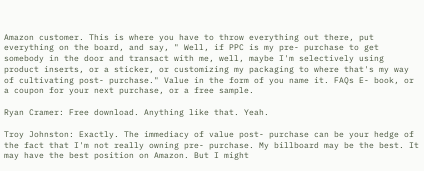Amazon customer. This is where you have to throw everything out there, put everything on the board, and say, " Well, if PPC is my pre- purchase to get somebody in the door and transact with me, well, maybe I'm selectively using product inserts, or a sticker, or customizing my packaging to where that's my way of cultivating post- purchase." Value in the form of you name it. FAQs E- book, or a coupon for your next purchase, or a free sample.

Ryan Cramer: Free download. Anything like that. Yeah.

Troy Johnston: Exactly. The immediacy of value post- purchase can be your hedge of the fact that I'm not really owning pre- purchase. My billboard may be the best. It may have the best position on Amazon. But I might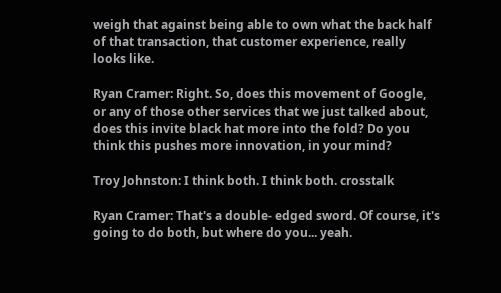weigh that against being able to own what the back half of that transaction, that customer experience, really looks like.

Ryan Cramer: Right. So, does this movement of Google, or any of those other services that we just talked about, does this invite black hat more into the fold? Do you think this pushes more innovation, in your mind?

Troy Johnston: I think both. I think both. crosstalk

Ryan Cramer: That's a double- edged sword. Of course, it's going to do both, but where do you... yeah.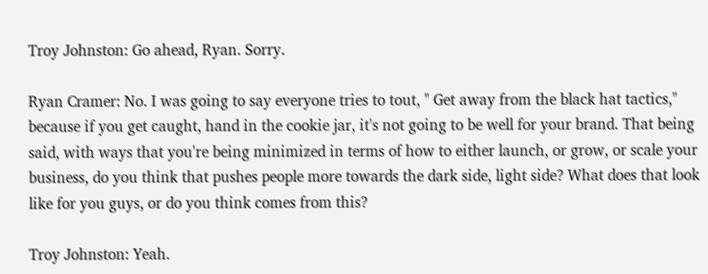Troy Johnston: Go ahead, Ryan. Sorry.

Ryan Cramer: No. I was going to say everyone tries to tout, " Get away from the black hat tactics," because if you get caught, hand in the cookie jar, it's not going to be well for your brand. That being said, with ways that you're being minimized in terms of how to either launch, or grow, or scale your business, do you think that pushes people more towards the dark side, light side? What does that look like for you guys, or do you think comes from this?

Troy Johnston: Yeah.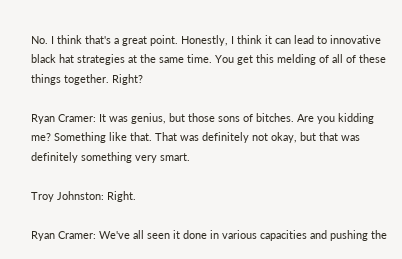No. I think that's a great point. Honestly, I think it can lead to innovative black hat strategies at the same time. You get this melding of all of these things together. Right?

Ryan Cramer: It was genius, but those sons of bitches. Are you kidding me? Something like that. That was definitely not okay, but that was definitely something very smart.

Troy Johnston: Right.

Ryan Cramer: We've all seen it done in various capacities and pushing the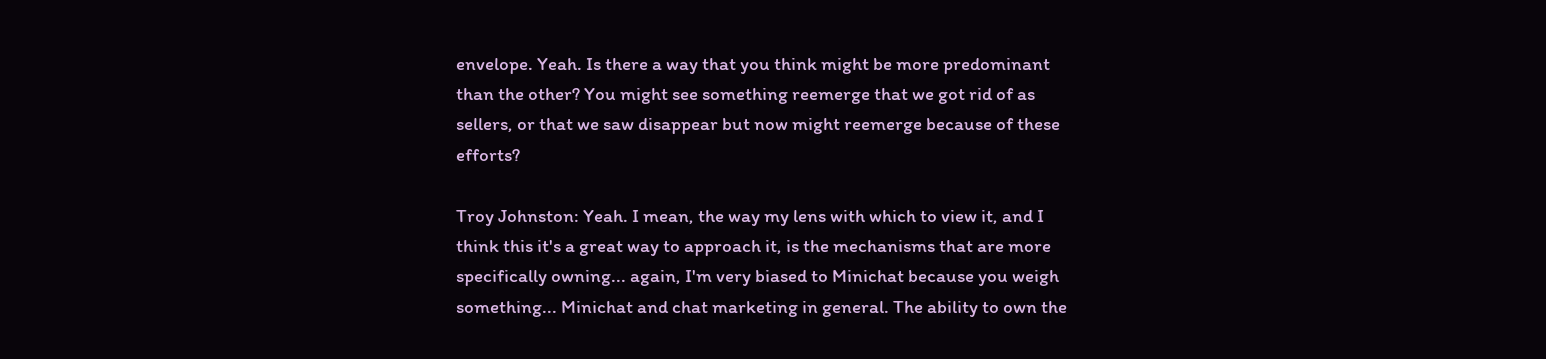envelope. Yeah. Is there a way that you think might be more predominant than the other? You might see something reemerge that we got rid of as sellers, or that we saw disappear but now might reemerge because of these efforts?

Troy Johnston: Yeah. I mean, the way my lens with which to view it, and I think this it's a great way to approach it, is the mechanisms that are more specifically owning... again, I'm very biased to Minichat because you weigh something... Minichat and chat marketing in general. The ability to own the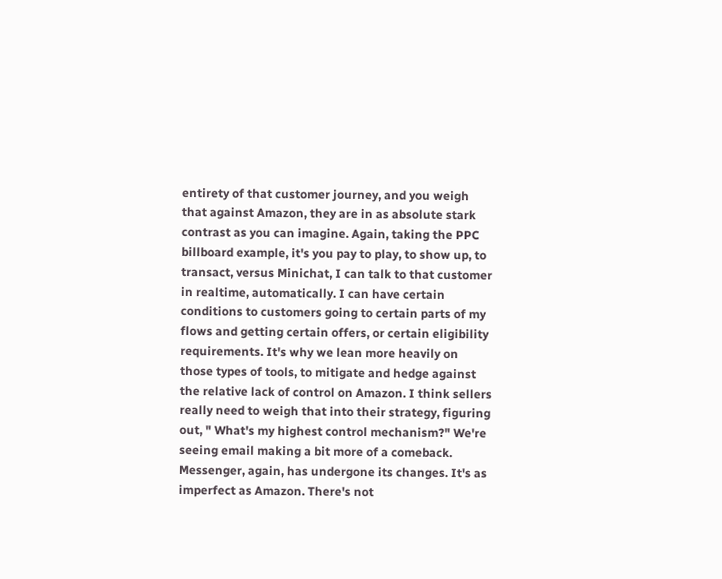entirety of that customer journey, and you weigh that against Amazon, they are in as absolute stark contrast as you can imagine. Again, taking the PPC billboard example, it's you pay to play, to show up, to transact, versus Minichat, I can talk to that customer in realtime, automatically. I can have certain conditions to customers going to certain parts of my flows and getting certain offers, or certain eligibility requirements. It's why we lean more heavily on those types of tools, to mitigate and hedge against the relative lack of control on Amazon. I think sellers really need to weigh that into their strategy, figuring out, " What's my highest control mechanism?" We're seeing email making a bit more of a comeback. Messenger, again, has undergone its changes. It's as imperfect as Amazon. There's not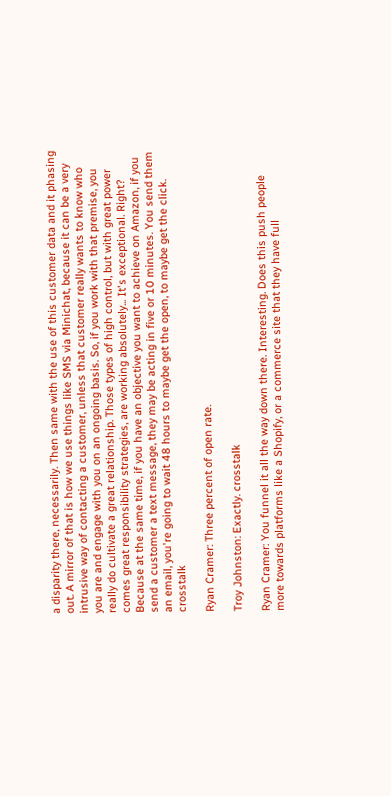a disparity there, necessarily. Then same with the use of this customer data and it phasing out. A mirror of that is how we use things like SMS via Minichat, because it can be a very intrusive way of contacting a customer, unless that customer really wants to know who you are and engage with you on an ongoing basis. So, if you work with that premise, you really do cultivate a great relationship. Those types of high control, but with great power comes great responsibility strategies, are working absolutely... It's exceptional. Right? Because at the same time, if you have an objective you want to achieve on Amazon, if you send a customer a text message, they may be acting in five or 10 minutes. You send them an email, you're going to wait 48 hours to maybe get the open, to maybe get the click. crosstalk

Ryan Cramer: Three percent of open rate.

Troy Johnston: Exactly. crosstalk

Ryan Cramer: You funnel it all the way down there. Interesting. Does this push people more towards platforms like a Shopify, or a commerce site that they have full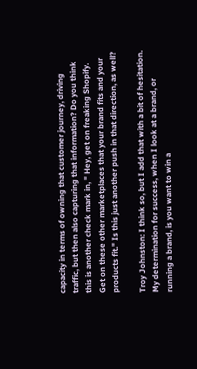capacity in terms of owning that customer journey, driving traffic, but then also capturing that information? Do you think this is another check mark in, " Hey, get on freaking Shopify. Get on these other marketplaces that your brand fits and your products fit." Is this just another push in that direction, as well?

Troy Johnston: I think so, but I add that with a bit of hesitation. My determination for success, when I look at a brand, or running a brand, is you want to win a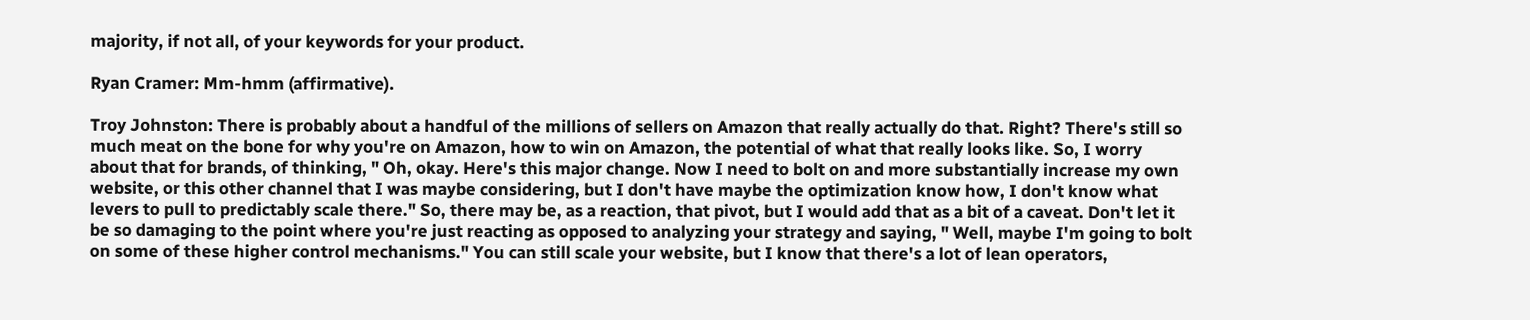majority, if not all, of your keywords for your product.

Ryan Cramer: Mm-hmm (affirmative).

Troy Johnston: There is probably about a handful of the millions of sellers on Amazon that really actually do that. Right? There's still so much meat on the bone for why you're on Amazon, how to win on Amazon, the potential of what that really looks like. So, I worry about that for brands, of thinking, " Oh, okay. Here's this major change. Now I need to bolt on and more substantially increase my own website, or this other channel that I was maybe considering, but I don't have maybe the optimization know how, I don't know what levers to pull to predictably scale there." So, there may be, as a reaction, that pivot, but I would add that as a bit of a caveat. Don't let it be so damaging to the point where you're just reacting as opposed to analyzing your strategy and saying, " Well, maybe I'm going to bolt on some of these higher control mechanisms." You can still scale your website, but I know that there's a lot of lean operators,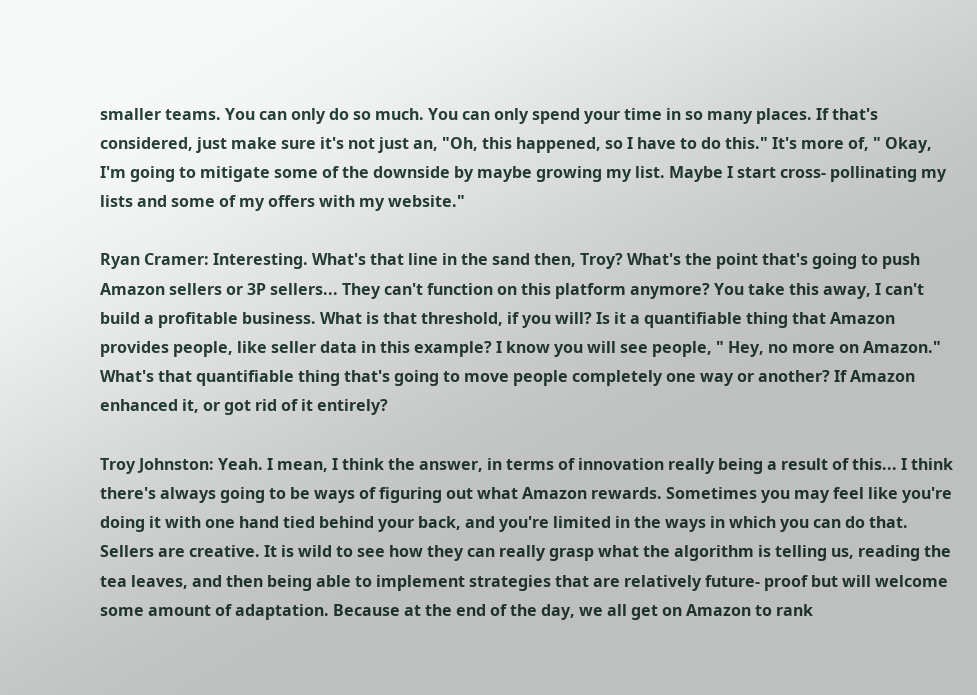smaller teams. You can only do so much. You can only spend your time in so many places. If that's considered, just make sure it's not just an, "Oh, this happened, so I have to do this." It's more of, " Okay, I'm going to mitigate some of the downside by maybe growing my list. Maybe I start cross- pollinating my lists and some of my offers with my website."

Ryan Cramer: Interesting. What's that line in the sand then, Troy? What's the point that's going to push Amazon sellers or 3P sellers... They can't function on this platform anymore? You take this away, I can't build a profitable business. What is that threshold, if you will? Is it a quantifiable thing that Amazon provides people, like seller data in this example? I know you will see people, " Hey, no more on Amazon." What's that quantifiable thing that's going to move people completely one way or another? If Amazon enhanced it, or got rid of it entirely?

Troy Johnston: Yeah. I mean, I think the answer, in terms of innovation really being a result of this... I think there's always going to be ways of figuring out what Amazon rewards. Sometimes you may feel like you're doing it with one hand tied behind your back, and you're limited in the ways in which you can do that. Sellers are creative. It is wild to see how they can really grasp what the algorithm is telling us, reading the tea leaves, and then being able to implement strategies that are relatively future- proof but will welcome some amount of adaptation. Because at the end of the day, we all get on Amazon to rank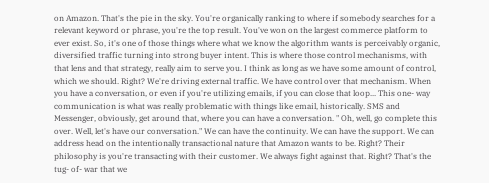on Amazon. That's the pie in the sky. You're organically ranking to where if somebody searches for a relevant keyword or phrase, you're the top result. You've won on the largest commerce platform to ever exist. So, it's one of those things where what we know the algorithm wants is perceivably organic, diversified traffic turning into strong buyer intent. This is where those control mechanisms, with that lens and that strategy, really aim to serve you. I think as long as we have some amount of control, which we should. Right? We're driving external traffic. We have control over that mechanism. When you have a conversation, or even if you're utilizing emails, if you can close that loop... This one- way communication is what was really problematic with things like email, historically. SMS and Messenger, obviously, get around that, where you can have a conversation. " Oh, well, go complete this over. Well, let's have our conversation." We can have the continuity. We can have the support. We can address head on the intentionally transactional nature that Amazon wants to be. Right? Their philosophy is you're transacting with their customer. We always fight against that. Right? That's the tug- of- war that we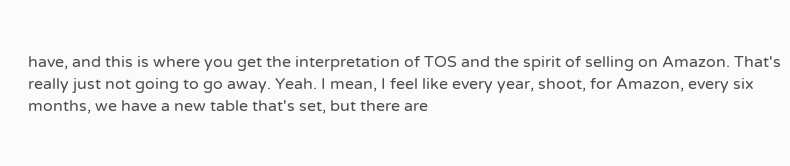have, and this is where you get the interpretation of TOS and the spirit of selling on Amazon. That's really just not going to go away. Yeah. I mean, I feel like every year, shoot, for Amazon, every six months, we have a new table that's set, but there are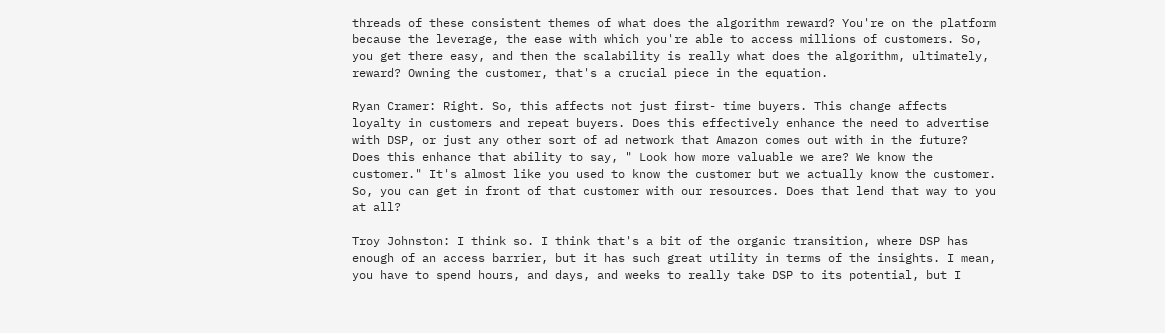threads of these consistent themes of what does the algorithm reward? You're on the platform because the leverage, the ease with which you're able to access millions of customers. So, you get there easy, and then the scalability is really what does the algorithm, ultimately, reward? Owning the customer, that's a crucial piece in the equation.

Ryan Cramer: Right. So, this affects not just first- time buyers. This change affects loyalty in customers and repeat buyers. Does this effectively enhance the need to advertise with DSP, or just any other sort of ad network that Amazon comes out with in the future? Does this enhance that ability to say, " Look how more valuable we are? We know the customer." It's almost like you used to know the customer but we actually know the customer. So, you can get in front of that customer with our resources. Does that lend that way to you at all?

Troy Johnston: I think so. I think that's a bit of the organic transition, where DSP has enough of an access barrier, but it has such great utility in terms of the insights. I mean, you have to spend hours, and days, and weeks to really take DSP to its potential, but I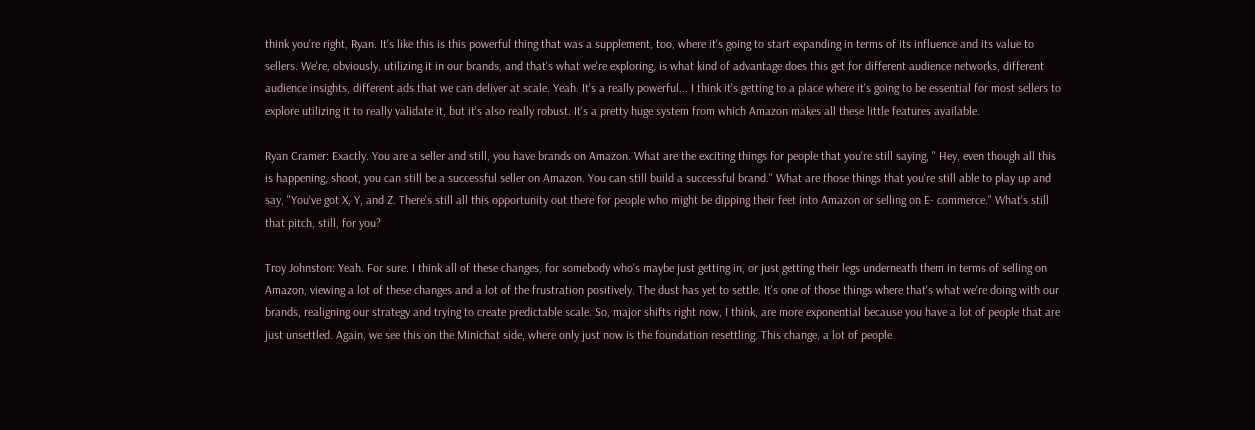think you're right, Ryan. It's like this is this powerful thing that was a supplement, too, where it's going to start expanding in terms of its influence and its value to sellers. We're, obviously, utilizing it in our brands, and that's what we're exploring, is what kind of advantage does this get for different audience networks, different audience insights, different ads that we can deliver at scale. Yeah. It's a really powerful... I think it's getting to a place where it's going to be essential for most sellers to explore utilizing it to really validate it, but it's also really robust. It's a pretty huge system from which Amazon makes all these little features available.

Ryan Cramer: Exactly. You are a seller and still, you have brands on Amazon. What are the exciting things for people that you're still saying, " Hey, even though all this is happening, shoot, you can still be a successful seller on Amazon. You can still build a successful brand." What are those things that you're still able to play up and say, "You've got X, Y, and Z. There's still all this opportunity out there for people who might be dipping their feet into Amazon or selling on E- commerce." What's still that pitch, still, for you?

Troy Johnston: Yeah. For sure. I think all of these changes, for somebody who's maybe just getting in, or just getting their legs underneath them in terms of selling on Amazon, viewing a lot of these changes and a lot of the frustration positively. The dust has yet to settle. It's one of those things where that's what we're doing with our brands, realigning our strategy and trying to create predictable scale. So, major shifts right now, I think, are more exponential because you have a lot of people that are just unsettled. Again, we see this on the Minichat side, where only just now is the foundation resettling. This change, a lot of people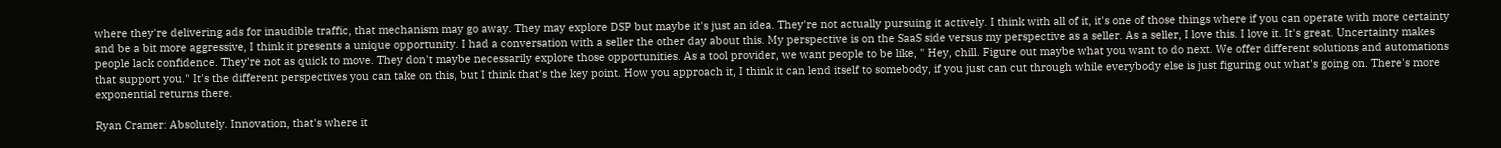where they're delivering ads for inaudible traffic, that mechanism may go away. They may explore DSP but maybe it's just an idea. They're not actually pursuing it actively. I think with all of it, it's one of those things where if you can operate with more certainty and be a bit more aggressive, I think it presents a unique opportunity. I had a conversation with a seller the other day about this. My perspective is on the SaaS side versus my perspective as a seller. As a seller, I love this. I love it. It's great. Uncertainty makes people lack confidence. They're not as quick to move. They don't maybe necessarily explore those opportunities. As a tool provider, we want people to be like, " Hey, chill. Figure out maybe what you want to do next. We offer different solutions and automations that support you." It's the different perspectives you can take on this, but I think that's the key point. How you approach it, I think it can lend itself to somebody, if you just can cut through while everybody else is just figuring out what's going on. There's more exponential returns there.

Ryan Cramer: Absolutely. Innovation, that's where it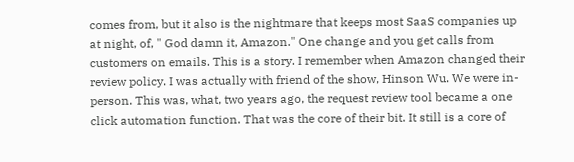comes from, but it also is the nightmare that keeps most SaaS companies up at night, of, " God damn it, Amazon." One change and you get calls from customers on emails. This is a story. I remember when Amazon changed their review policy. I was actually with friend of the show, Hinson Wu. We were in- person. This was, what, two years ago, the request review tool became a one click automation function. That was the core of their bit. It still is a core of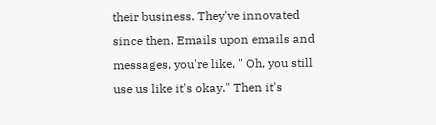their business. They've innovated since then. Emails upon emails and messages, you're like, " Oh, you still use us like it's okay." Then it's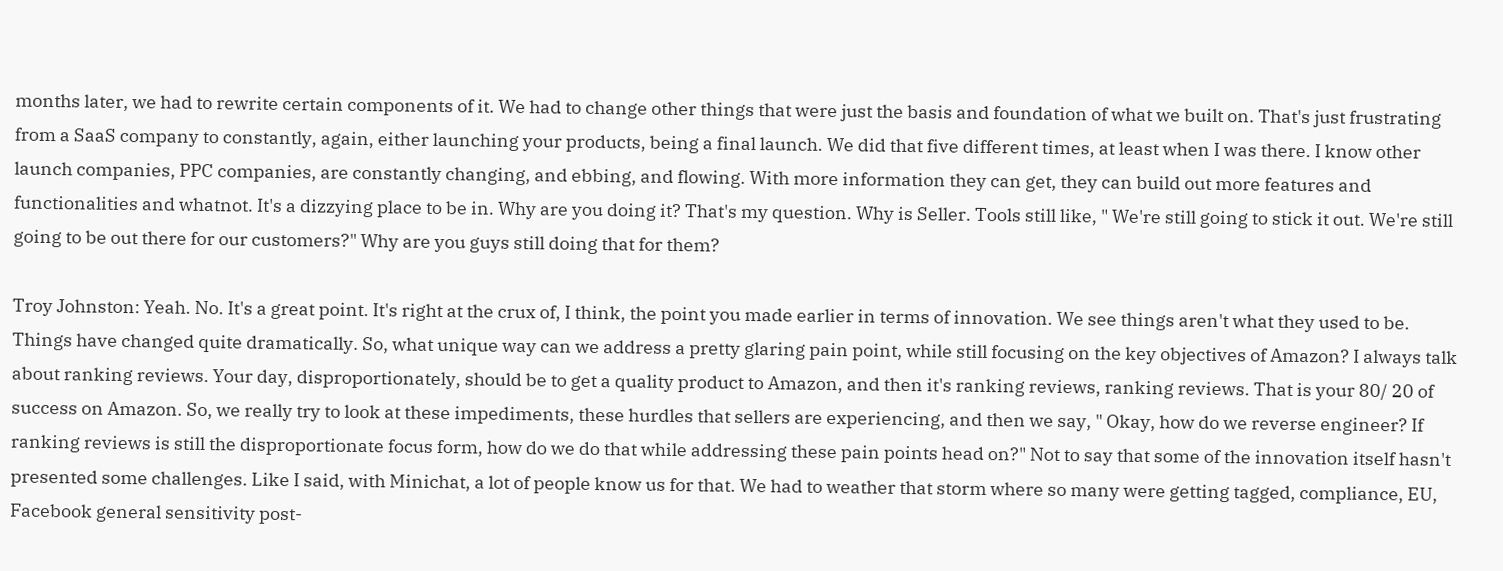months later, we had to rewrite certain components of it. We had to change other things that were just the basis and foundation of what we built on. That's just frustrating from a SaaS company to constantly, again, either launching your products, being a final launch. We did that five different times, at least when I was there. I know other launch companies, PPC companies, are constantly changing, and ebbing, and flowing. With more information they can get, they can build out more features and functionalities and whatnot. It's a dizzying place to be in. Why are you doing it? That's my question. Why is Seller. Tools still like, " We're still going to stick it out. We're still going to be out there for our customers?" Why are you guys still doing that for them?

Troy Johnston: Yeah. No. It's a great point. It's right at the crux of, I think, the point you made earlier in terms of innovation. We see things aren't what they used to be. Things have changed quite dramatically. So, what unique way can we address a pretty glaring pain point, while still focusing on the key objectives of Amazon? I always talk about ranking reviews. Your day, disproportionately, should be to get a quality product to Amazon, and then it's ranking reviews, ranking reviews. That is your 80/ 20 of success on Amazon. So, we really try to look at these impediments, these hurdles that sellers are experiencing, and then we say, " Okay, how do we reverse engineer? If ranking reviews is still the disproportionate focus form, how do we do that while addressing these pain points head on?" Not to say that some of the innovation itself hasn't presented some challenges. Like I said, with Minichat, a lot of people know us for that. We had to weather that storm where so many were getting tagged, compliance, EU, Facebook general sensitivity post-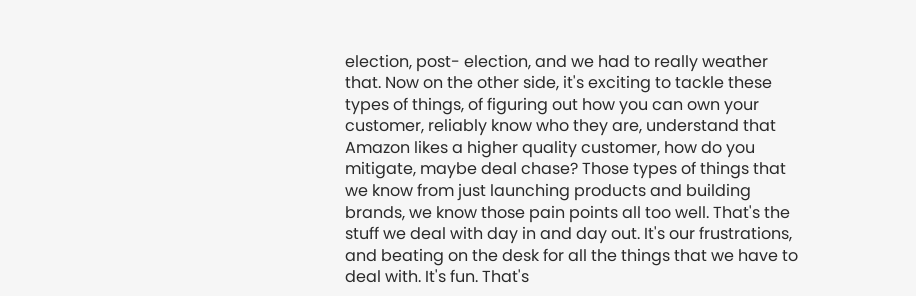election, post- election, and we had to really weather that. Now on the other side, it's exciting to tackle these types of things, of figuring out how you can own your customer, reliably know who they are, understand that Amazon likes a higher quality customer, how do you mitigate, maybe deal chase? Those types of things that we know from just launching products and building brands, we know those pain points all too well. That's the stuff we deal with day in and day out. It's our frustrations, and beating on the desk for all the things that we have to deal with. It's fun. That's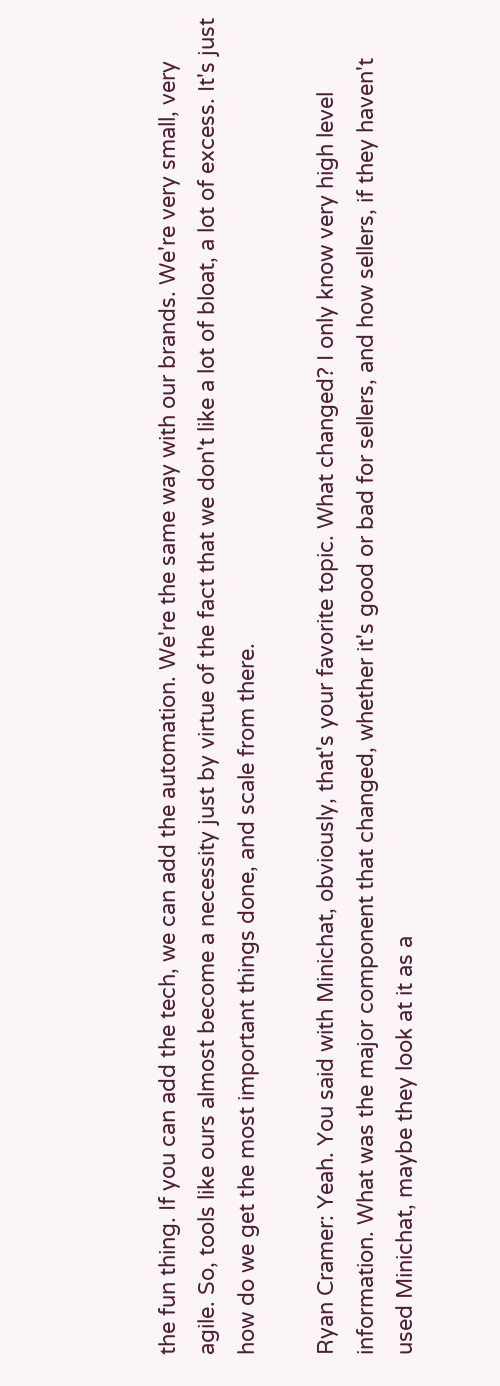the fun thing. If you can add the tech, we can add the automation. We're the same way with our brands. We're very small, very agile. So, tools like ours almost become a necessity just by virtue of the fact that we don't like a lot of bloat, a lot of excess. It's just how do we get the most important things done, and scale from there.

Ryan Cramer: Yeah. You said with Minichat, obviously, that's your favorite topic. What changed? I only know very high level information. What was the major component that changed, whether it's good or bad for sellers, and how sellers, if they haven't used Minichat, maybe they look at it as a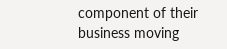component of their business moving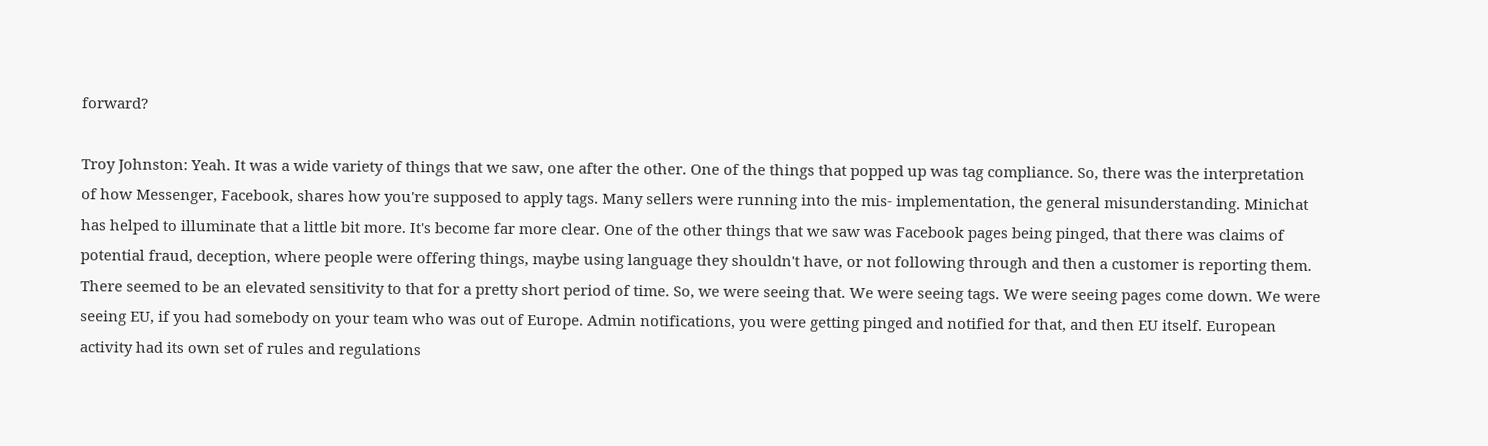forward?

Troy Johnston: Yeah. It was a wide variety of things that we saw, one after the other. One of the things that popped up was tag compliance. So, there was the interpretation of how Messenger, Facebook, shares how you're supposed to apply tags. Many sellers were running into the mis- implementation, the general misunderstanding. Minichat has helped to illuminate that a little bit more. It's become far more clear. One of the other things that we saw was Facebook pages being pinged, that there was claims of potential fraud, deception, where people were offering things, maybe using language they shouldn't have, or not following through and then a customer is reporting them. There seemed to be an elevated sensitivity to that for a pretty short period of time. So, we were seeing that. We were seeing tags. We were seeing pages come down. We were seeing EU, if you had somebody on your team who was out of Europe. Admin notifications, you were getting pinged and notified for that, and then EU itself. European activity had its own set of rules and regulations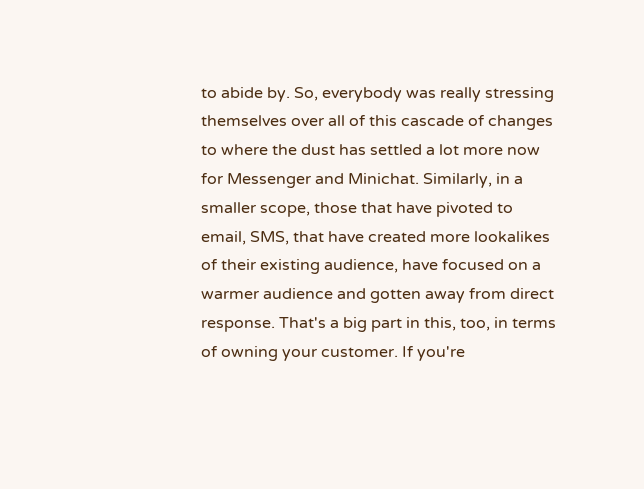to abide by. So, everybody was really stressing themselves over all of this cascade of changes to where the dust has settled a lot more now for Messenger and Minichat. Similarly, in a smaller scope, those that have pivoted to email, SMS, that have created more lookalikes of their existing audience, have focused on a warmer audience and gotten away from direct response. That's a big part in this, too, in terms of owning your customer. If you're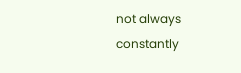not always constantly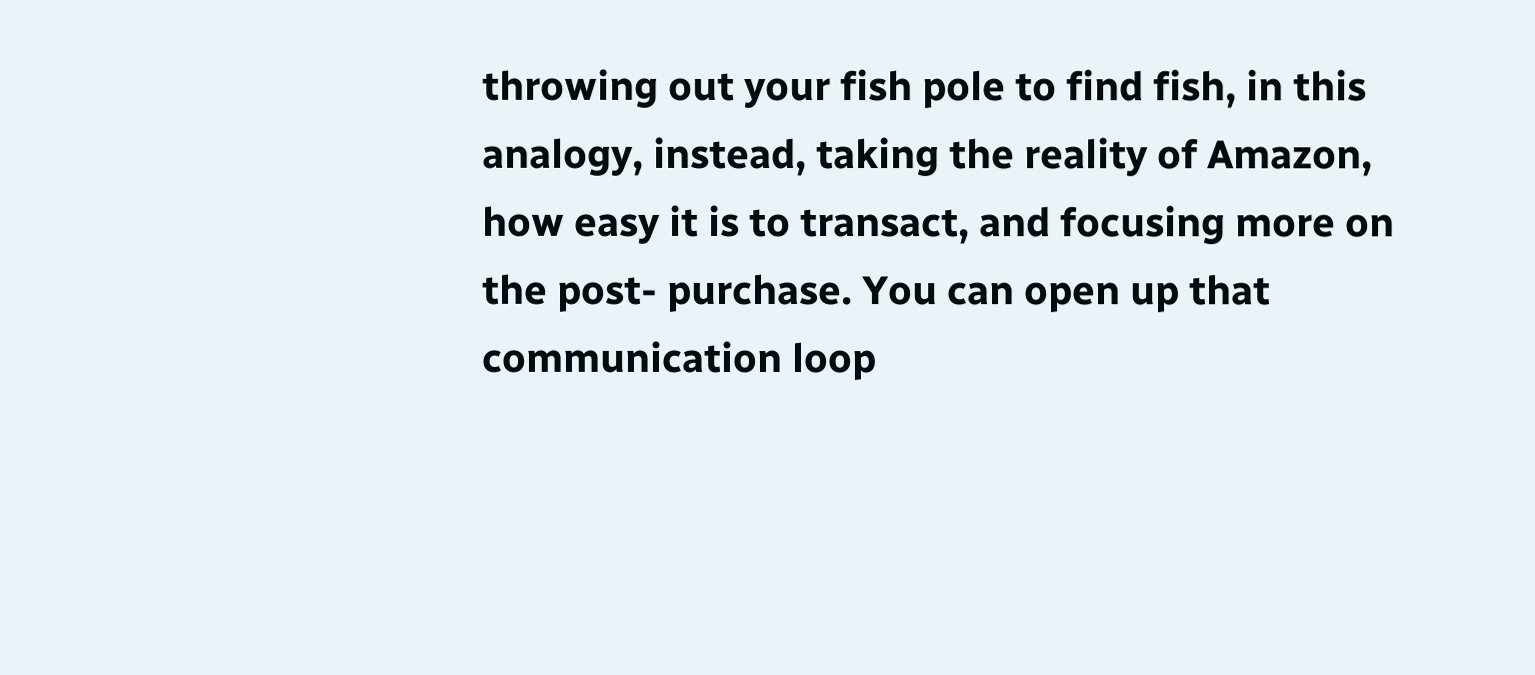throwing out your fish pole to find fish, in this analogy, instead, taking the reality of Amazon, how easy it is to transact, and focusing more on the post- purchase. You can open up that communication loop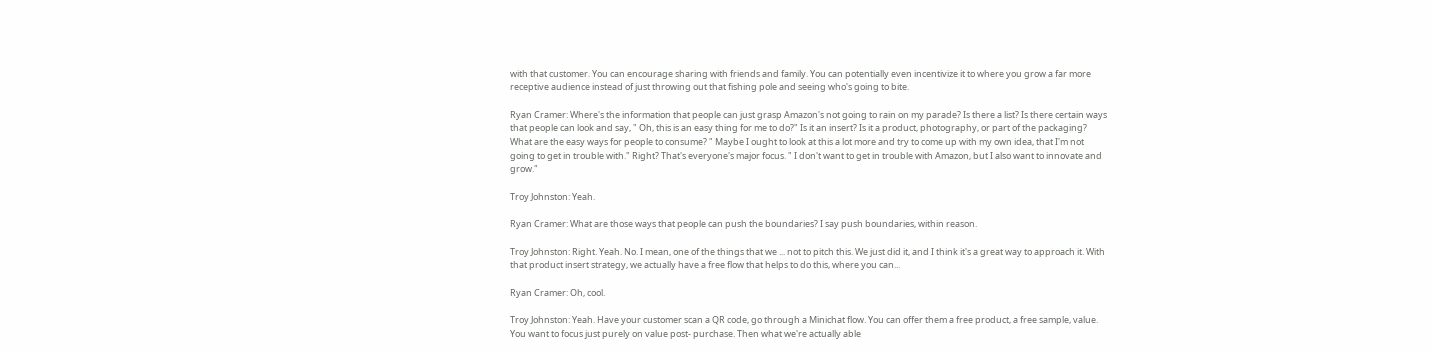with that customer. You can encourage sharing with friends and family. You can potentially even incentivize it to where you grow a far more receptive audience instead of just throwing out that fishing pole and seeing who's going to bite.

Ryan Cramer: Where's the information that people can just grasp Amazon's not going to rain on my parade? Is there a list? Is there certain ways that people can look and say, " Oh, this is an easy thing for me to do?" Is it an insert? Is it a product, photography, or part of the packaging? What are the easy ways for people to consume? " Maybe I ought to look at this a lot more and try to come up with my own idea, that I'm not going to get in trouble with." Right? That's everyone's major focus. " I don't want to get in trouble with Amazon, but I also want to innovate and grow."

Troy Johnston: Yeah.

Ryan Cramer: What are those ways that people can push the boundaries? I say push boundaries, within reason.

Troy Johnston: Right. Yeah. No. I mean, one of the things that we ... not to pitch this. We just did it, and I think it's a great way to approach it. With that product insert strategy, we actually have a free flow that helps to do this, where you can...

Ryan Cramer: Oh, cool.

Troy Johnston: Yeah. Have your customer scan a QR code, go through a Minichat flow. You can offer them a free product, a free sample, value. You want to focus just purely on value post- purchase. Then what we're actually able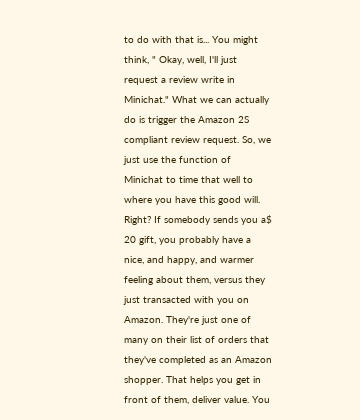to do with that is... You might think, " Okay, well, I'll just request a review write in Minichat." What we can actually do is trigger the Amazon 2S compliant review request. So, we just use the function of Minichat to time that well to where you have this good will. Right? If somebody sends you a$ 20 gift, you probably have a nice, and happy, and warmer feeling about them, versus they just transacted with you on Amazon. They're just one of many on their list of orders that they've completed as an Amazon shopper. That helps you get in front of them, deliver value. You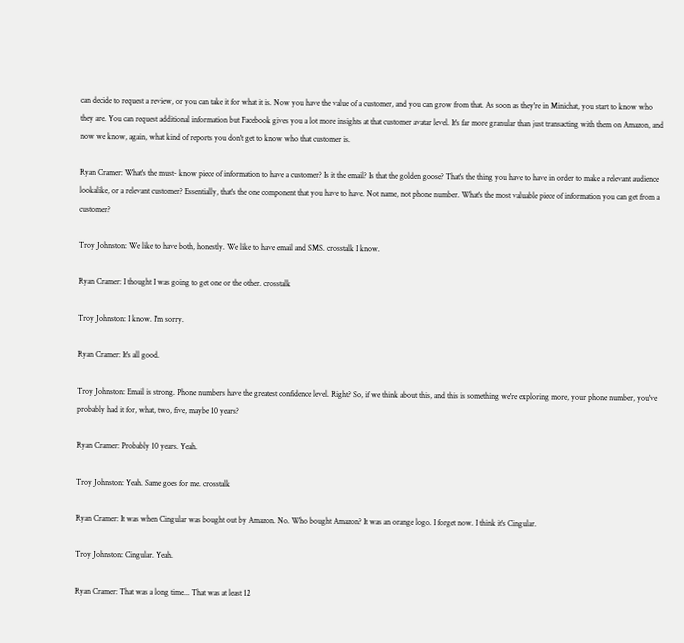can decide to request a review, or you can take it for what it is. Now you have the value of a customer, and you can grow from that. As soon as they're in Minichat, you start to know who they are. You can request additional information but Facebook gives you a lot more insights at that customer avatar level. It's far more granular than just transacting with them on Amazon, and now we know, again, what kind of reports you don't get to know who that customer is.

Ryan Cramer: What's the must- know piece of information to have a customer? Is it the email? Is that the golden goose? That's the thing you have to have in order to make a relevant audience lookalike, or a relevant customer? Essentially, that's the one component that you have to have. Not name, not phone number. What's the most valuable piece of information you can get from a customer?

Troy Johnston: We like to have both, honestly. We like to have email and SMS. crosstalk I know.

Ryan Cramer: I thought I was going to get one or the other. crosstalk

Troy Johnston: I know. I'm sorry.

Ryan Cramer: It's all good.

Troy Johnston: Email is strong. Phone numbers have the greatest confidence level. Right? So, if we think about this, and this is something we're exploring more, your phone number, you've probably had it for, what, two, five, maybe 10 years?

Ryan Cramer: Probably 10 years. Yeah.

Troy Johnston: Yeah. Same goes for me. crosstalk

Ryan Cramer: It was when Cingular was bought out by Amazon. No. Who bought Amazon? It was an orange logo. I forget now. I think it's Cingular.

Troy Johnston: Cingular. Yeah.

Ryan Cramer: That was a long time... That was at least 12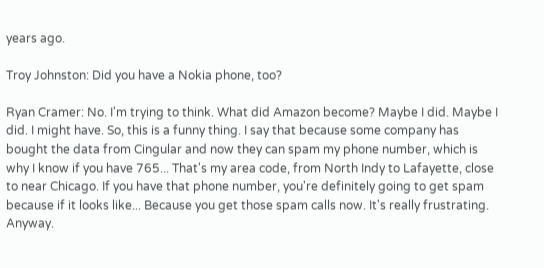years ago.

Troy Johnston: Did you have a Nokia phone, too?

Ryan Cramer: No. I'm trying to think. What did Amazon become? Maybe I did. Maybe I did. I might have. So, this is a funny thing. I say that because some company has bought the data from Cingular and now they can spam my phone number, which is why I know if you have 765... That's my area code, from North Indy to Lafayette, close to near Chicago. If you have that phone number, you're definitely going to get spam because if it looks like... Because you get those spam calls now. It's really frustrating. Anyway.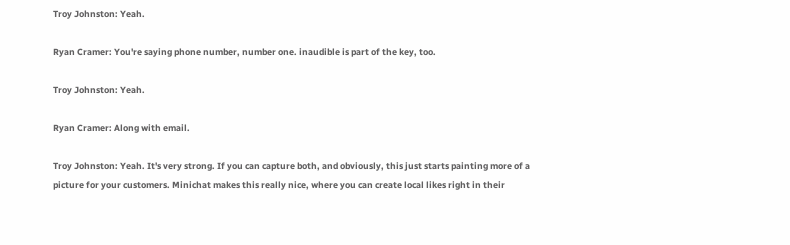Troy Johnston: Yeah.

Ryan Cramer: You're saying phone number, number one. inaudible is part of the key, too.

Troy Johnston: Yeah.

Ryan Cramer: Along with email.

Troy Johnston: Yeah. It's very strong. If you can capture both, and obviously, this just starts painting more of a picture for your customers. Minichat makes this really nice, where you can create local likes right in their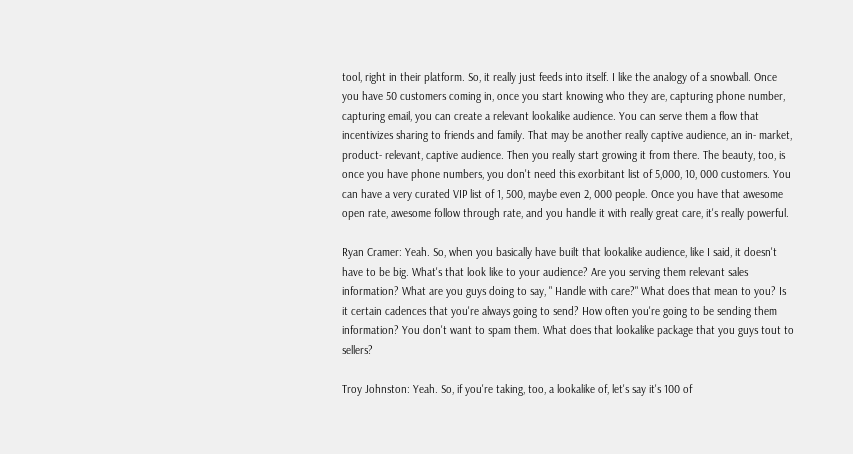tool, right in their platform. So, it really just feeds into itself. I like the analogy of a snowball. Once you have 50 customers coming in, once you start knowing who they are, capturing phone number, capturing email, you can create a relevant lookalike audience. You can serve them a flow that incentivizes sharing to friends and family. That may be another really captive audience, an in- market, product- relevant, captive audience. Then you really start growing it from there. The beauty, too, is once you have phone numbers, you don't need this exorbitant list of 5,000, 10, 000 customers. You can have a very curated VIP list of 1, 500, maybe even 2, 000 people. Once you have that awesome open rate, awesome follow through rate, and you handle it with really great care, it's really powerful.

Ryan Cramer: Yeah. So, when you basically have built that lookalike audience, like I said, it doesn't have to be big. What's that look like to your audience? Are you serving them relevant sales information? What are you guys doing to say, " Handle with care?" What does that mean to you? Is it certain cadences that you're always going to send? How often you're going to be sending them information? You don't want to spam them. What does that lookalike package that you guys tout to sellers?

Troy Johnston: Yeah. So, if you're taking, too, a lookalike of, let's say it's 100 of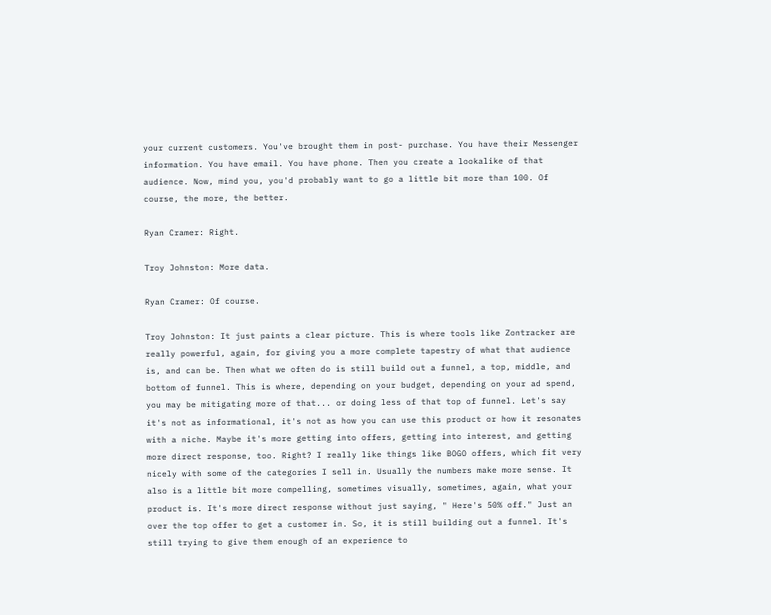your current customers. You've brought them in post- purchase. You have their Messenger information. You have email. You have phone. Then you create a lookalike of that audience. Now, mind you, you'd probably want to go a little bit more than 100. Of course, the more, the better.

Ryan Cramer: Right.

Troy Johnston: More data.

Ryan Cramer: Of course.

Troy Johnston: It just paints a clear picture. This is where tools like Zontracker are really powerful, again, for giving you a more complete tapestry of what that audience is, and can be. Then what we often do is still build out a funnel, a top, middle, and bottom of funnel. This is where, depending on your budget, depending on your ad spend, you may be mitigating more of that... or doing less of that top of funnel. Let's say it's not as informational, it's not as how you can use this product or how it resonates with a niche. Maybe it's more getting into offers, getting into interest, and getting more direct response, too. Right? I really like things like BOGO offers, which fit very nicely with some of the categories I sell in. Usually the numbers make more sense. It also is a little bit more compelling, sometimes visually, sometimes, again, what your product is. It's more direct response without just saying, " Here's 50% off." Just an over the top offer to get a customer in. So, it is still building out a funnel. It's still trying to give them enough of an experience to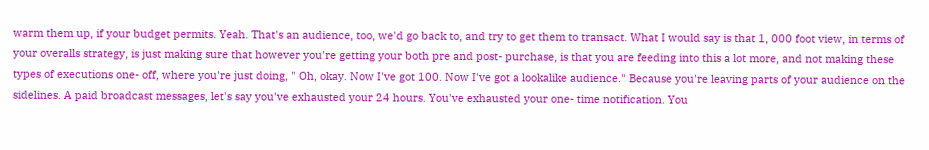warm them up, if your budget permits. Yeah. That's an audience, too, we'd go back to, and try to get them to transact. What I would say is that 1, 000 foot view, in terms of your overalls strategy, is just making sure that however you're getting your both pre and post- purchase, is that you are feeding into this a lot more, and not making these types of executions one- off, where you're just doing, " Oh, okay. Now I've got 100. Now I've got a lookalike audience." Because you're leaving parts of your audience on the sidelines. A paid broadcast messages, let's say you've exhausted your 24 hours. You've exhausted your one- time notification. You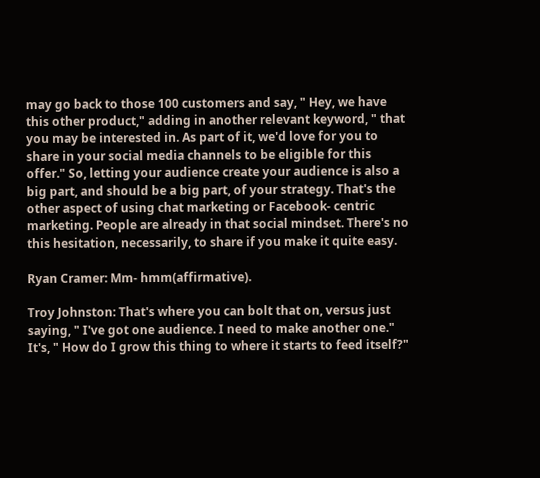may go back to those 100 customers and say, " Hey, we have this other product," adding in another relevant keyword, " that you may be interested in. As part of it, we'd love for you to share in your social media channels to be eligible for this offer." So, letting your audience create your audience is also a big part, and should be a big part, of your strategy. That's the other aspect of using chat marketing or Facebook- centric marketing. People are already in that social mindset. There's no this hesitation, necessarily, to share if you make it quite easy.

Ryan Cramer: Mm- hmm(affirmative).

Troy Johnston: That's where you can bolt that on, versus just saying, " I've got one audience. I need to make another one." It's, " How do I grow this thing to where it starts to feed itself?"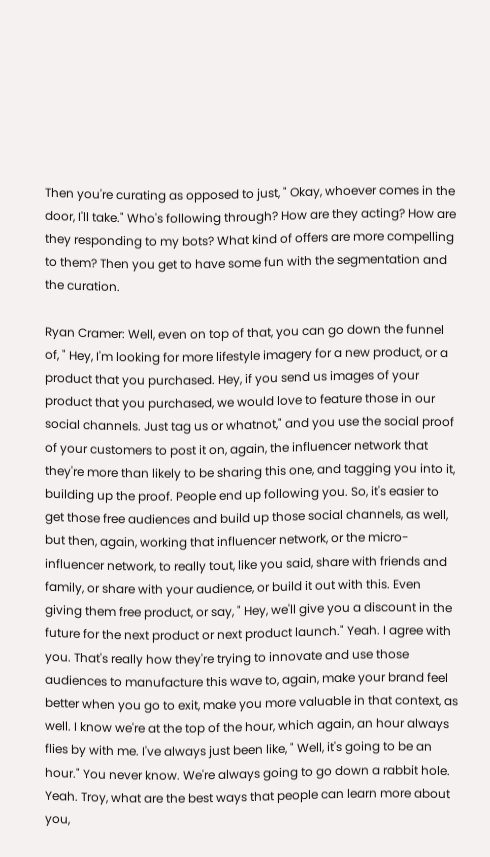Then you're curating as opposed to just, " Okay, whoever comes in the door, I'll take." Who's following through? How are they acting? How are they responding to my bots? What kind of offers are more compelling to them? Then you get to have some fun with the segmentation and the curation.

Ryan Cramer: Well, even on top of that, you can go down the funnel of, " Hey, I'm looking for more lifestyle imagery for a new product, or a product that you purchased. Hey, if you send us images of your product that you purchased, we would love to feature those in our social channels. Just tag us or whatnot," and you use the social proof of your customers to post it on, again, the influencer network that they're more than likely to be sharing this one, and tagging you into it, building up the proof. People end up following you. So, it's easier to get those free audiences and build up those social channels, as well, but then, again, working that influencer network, or the micro- influencer network, to really tout, like you said, share with friends and family, or share with your audience, or build it out with this. Even giving them free product, or say, " Hey, we'll give you a discount in the future for the next product or next product launch." Yeah. I agree with you. That's really how they're trying to innovate and use those audiences to manufacture this wave to, again, make your brand feel better when you go to exit, make you more valuable in that context, as well. I know we're at the top of the hour, which again, an hour always flies by with me. I've always just been like, " Well, it's going to be an hour." You never know. We're always going to go down a rabbit hole. Yeah. Troy, what are the best ways that people can learn more about you,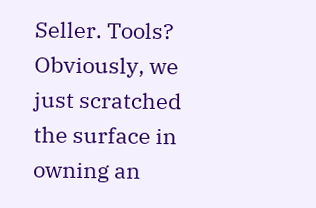Seller. Tools? Obviously, we just scratched the surface in owning an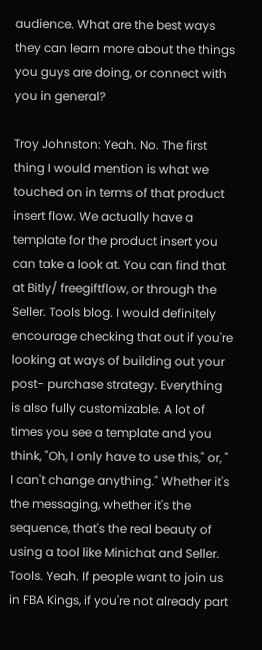audience. What are the best ways they can learn more about the things you guys are doing, or connect with you in general?

Troy Johnston: Yeah. No. The first thing I would mention is what we touched on in terms of that product insert flow. We actually have a template for the product insert you can take a look at. You can find that at Bitly/ freegiftflow, or through the Seller. Tools blog. I would definitely encourage checking that out if you're looking at ways of building out your post- purchase strategy. Everything is also fully customizable. A lot of times you see a template and you think, "Oh, I only have to use this," or, " I can't change anything." Whether it's the messaging, whether it's the sequence, that's the real beauty of using a tool like Minichat and Seller. Tools. Yeah. If people want to join us in FBA Kings, if you're not already part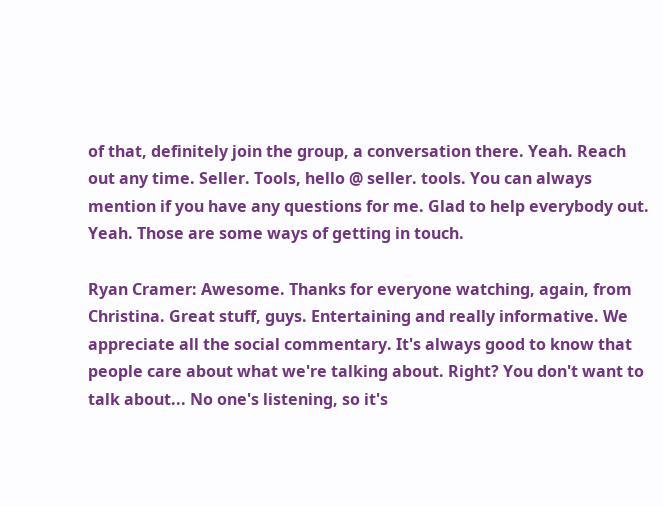of that, definitely join the group, a conversation there. Yeah. Reach out any time. Seller. Tools, hello @ seller. tools. You can always mention if you have any questions for me. Glad to help everybody out. Yeah. Those are some ways of getting in touch.

Ryan Cramer: Awesome. Thanks for everyone watching, again, from Christina. Great stuff, guys. Entertaining and really informative. We appreciate all the social commentary. It's always good to know that people care about what we're talking about. Right? You don't want to talk about... No one's listening, so it's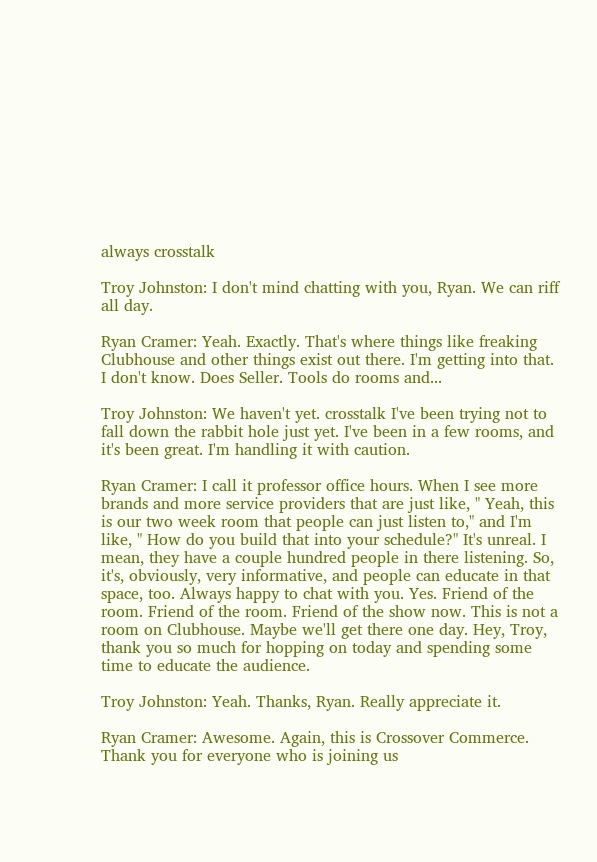always crosstalk

Troy Johnston: I don't mind chatting with you, Ryan. We can riff all day.

Ryan Cramer: Yeah. Exactly. That's where things like freaking Clubhouse and other things exist out there. I'm getting into that. I don't know. Does Seller. Tools do rooms and...

Troy Johnston: We haven't yet. crosstalk I've been trying not to fall down the rabbit hole just yet. I've been in a few rooms, and it's been great. I'm handling it with caution.

Ryan Cramer: I call it professor office hours. When I see more brands and more service providers that are just like, " Yeah, this is our two week room that people can just listen to," and I'm like, " How do you build that into your schedule?" It's unreal. I mean, they have a couple hundred people in there listening. So, it's, obviously, very informative, and people can educate in that space, too. Always happy to chat with you. Yes. Friend of the room. Friend of the room. Friend of the show now. This is not a room on Clubhouse. Maybe we'll get there one day. Hey, Troy, thank you so much for hopping on today and spending some time to educate the audience.

Troy Johnston: Yeah. Thanks, Ryan. Really appreciate it.

Ryan Cramer: Awesome. Again, this is Crossover Commerce. Thank you for everyone who is joining us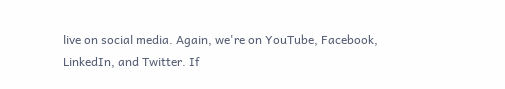live on social media. Again, we're on YouTube, Facebook, LinkedIn, and Twitter. If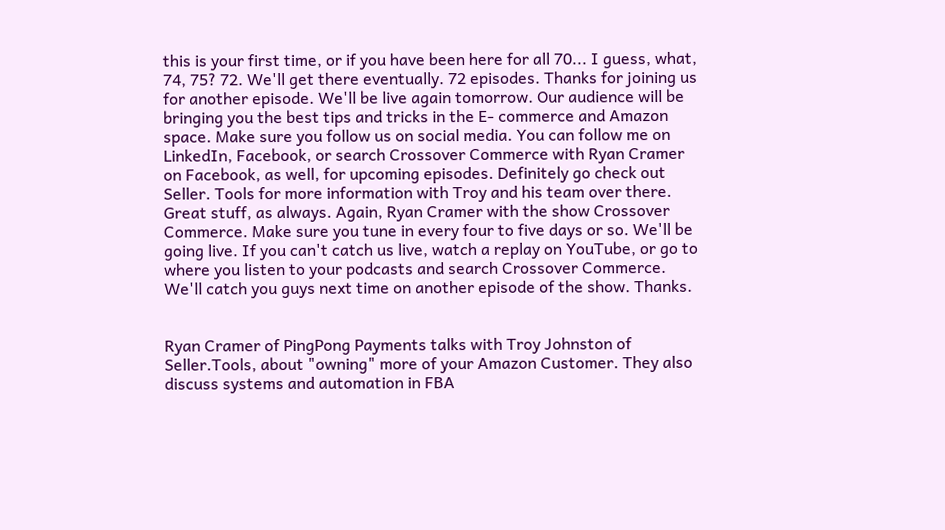this is your first time, or if you have been here for all 70... I guess, what, 74, 75? 72. We'll get there eventually. 72 episodes. Thanks for joining us for another episode. We'll be live again tomorrow. Our audience will be bringing you the best tips and tricks in the E- commerce and Amazon space. Make sure you follow us on social media. You can follow me on LinkedIn, Facebook, or search Crossover Commerce with Ryan Cramer on Facebook, as well, for upcoming episodes. Definitely go check out Seller. Tools for more information with Troy and his team over there. Great stuff, as always. Again, Ryan Cramer with the show Crossover Commerce. Make sure you tune in every four to five days or so. We'll be going live. If you can't catch us live, watch a replay on YouTube, or go to where you listen to your podcasts and search Crossover Commerce. We'll catch you guys next time on another episode of the show. Thanks.


Ryan Cramer of PingPong Payments talks with Troy Johnston of Seller.Tools, about "owning" more of your Amazon Customer. They also discuss systems and automation in FBA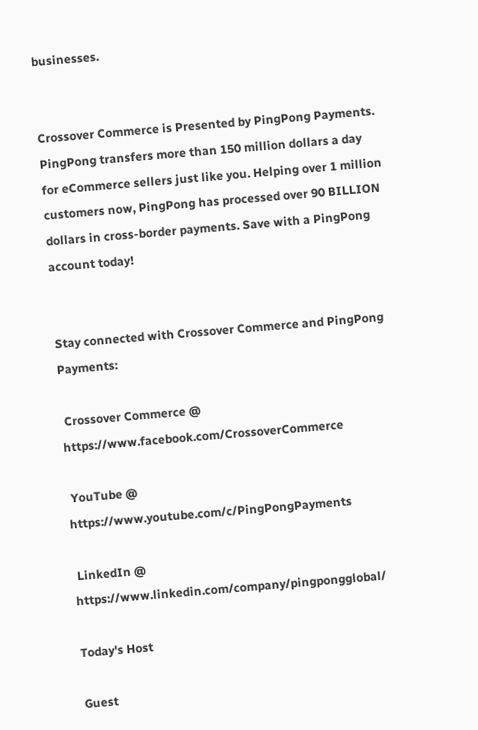businesses.


Crossover Commerce is Presented by PingPong Payments. PingPong transfers more than 150 million dollars a day for eCommerce sellers just like you. Helping over 1 million customers now, PingPong has processed over 90 BILLION dollars in cross-border payments. Save with a PingPong account today!


Stay connected with Crossover Commerce and PingPong Payments:

 Crossover Commerce @ https://www.facebook.com/CrossoverCommerce

 YouTube @ https://www.youtube.com/c/PingPongPayments

 LinkedIn @ https://www.linkedin.com/company/pingpongglobal/

Today's Host

Guest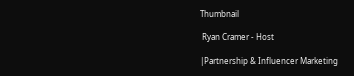Thumbnail

 Ryan Cramer - Host

|Partnership & Influencer Marketing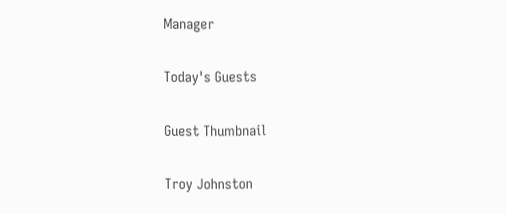Manager

Today's Guests

Guest Thumbnail

Troy Johnston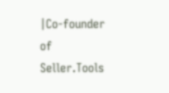|Co-founder of Seller.Tools